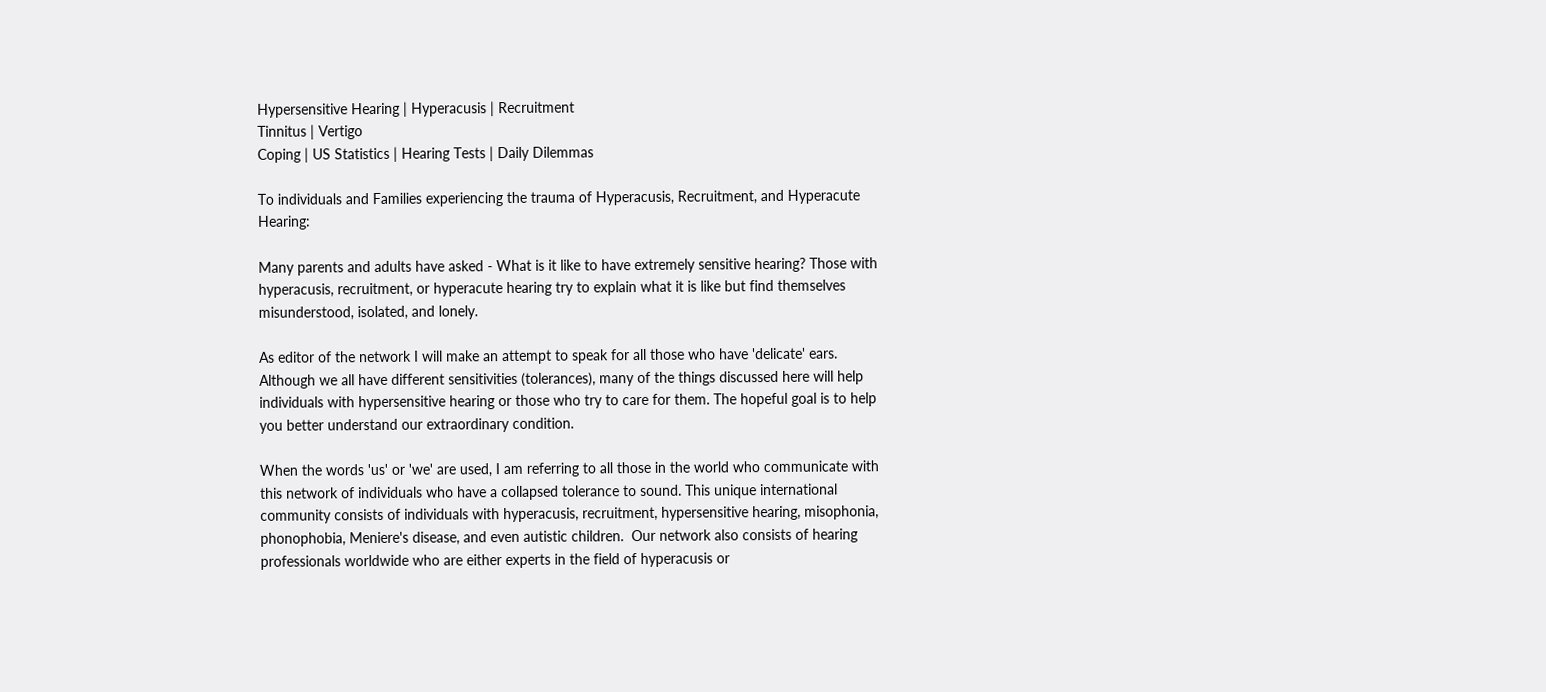Hypersensitive Hearing | Hyperacusis | Recruitment
Tinnitus | Vertigo
Coping | US Statistics | Hearing Tests | Daily Dilemmas

To individuals and Families experiencing the trauma of Hyperacusis, Recruitment, and Hyperacute Hearing:

Many parents and adults have asked - What is it like to have extremely sensitive hearing? Those with hyperacusis, recruitment, or hyperacute hearing try to explain what it is like but find themselves misunderstood, isolated, and lonely.

As editor of the network I will make an attempt to speak for all those who have 'delicate' ears. Although we all have different sensitivities (tolerances), many of the things discussed here will help individuals with hypersensitive hearing or those who try to care for them. The hopeful goal is to help you better understand our extraordinary condition.

When the words 'us' or 'we' are used, I am referring to all those in the world who communicate with this network of individuals who have a collapsed tolerance to sound. This unique international community consists of individuals with hyperacusis, recruitment, hypersensitive hearing, misophonia, phonophobia, Meniere's disease, and even autistic children.  Our network also consists of hearing professionals worldwide who are either experts in the field of hyperacusis or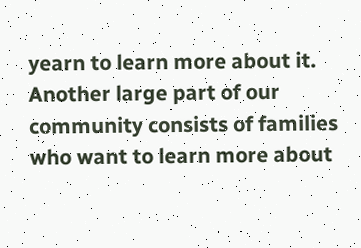yearn to learn more about it.  Another large part of our community consists of families who want to learn more about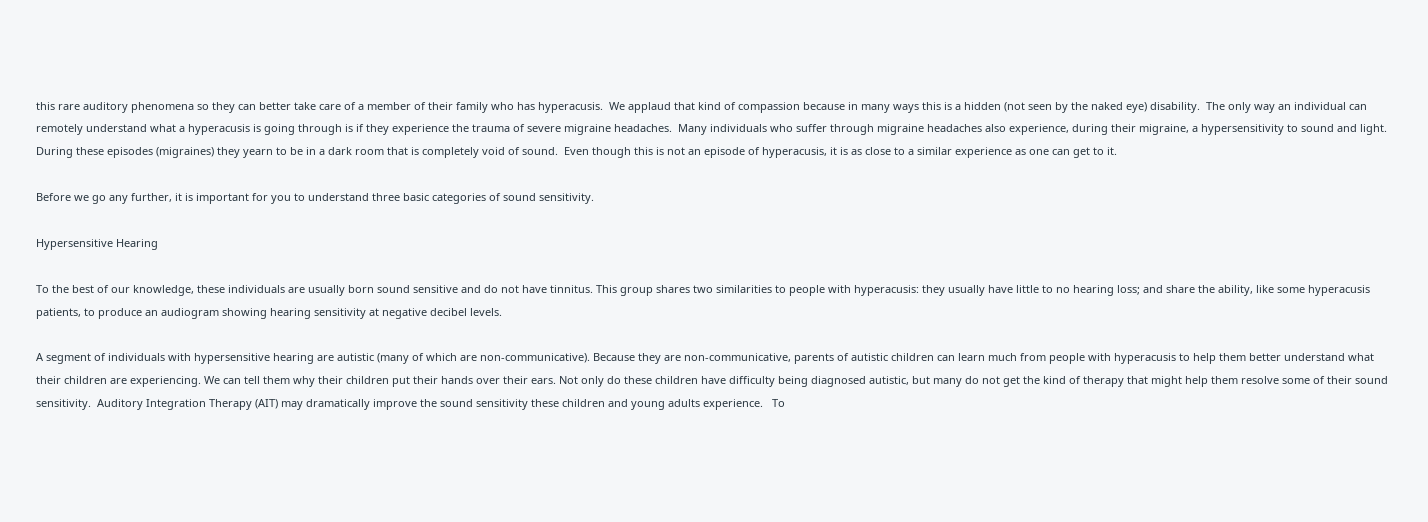this rare auditory phenomena so they can better take care of a member of their family who has hyperacusis.  We applaud that kind of compassion because in many ways this is a hidden (not seen by the naked eye) disability.  The only way an individual can remotely understand what a hyperacusis is going through is if they experience the trauma of severe migraine headaches.  Many individuals who suffer through migraine headaches also experience, during their migraine, a hypersensitivity to sound and light.  During these episodes (migraines) they yearn to be in a dark room that is completely void of sound.  Even though this is not an episode of hyperacusis, it is as close to a similar experience as one can get to it.

Before we go any further, it is important for you to understand three basic categories of sound sensitivity.

Hypersensitive Hearing

To the best of our knowledge, these individuals are usually born sound sensitive and do not have tinnitus. This group shares two similarities to people with hyperacusis: they usually have little to no hearing loss; and share the ability, like some hyperacusis patients, to produce an audiogram showing hearing sensitivity at negative decibel levels.

A segment of individuals with hypersensitive hearing are autistic (many of which are non-communicative). Because they are non-communicative, parents of autistic children can learn much from people with hyperacusis to help them better understand what their children are experiencing. We can tell them why their children put their hands over their ears. Not only do these children have difficulty being diagnosed autistic, but many do not get the kind of therapy that might help them resolve some of their sound sensitivity.  Auditory Integration Therapy (AIT) may dramatically improve the sound sensitivity these children and young adults experience.   To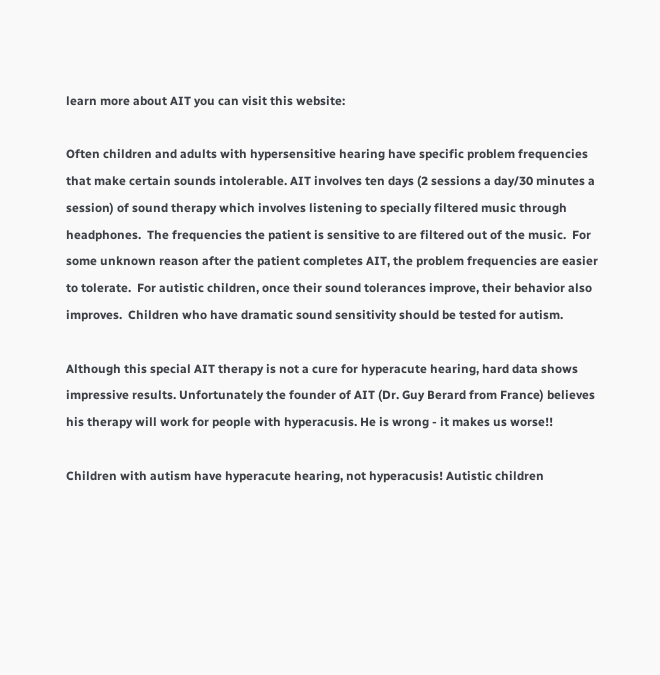learn more about AIT you can visit this website:

Often children and adults with hypersensitive hearing have specific problem frequencies that make certain sounds intolerable. AIT involves ten days (2 sessions a day/30 minutes a session) of sound therapy which involves listening to specially filtered music through headphones.  The frequencies the patient is sensitive to are filtered out of the music.  For some unknown reason after the patient completes AIT, the problem frequencies are easier to tolerate.  For autistic children, once their sound tolerances improve, their behavior also improves.  Children who have dramatic sound sensitivity should be tested for autism.

Although this special AIT therapy is not a cure for hyperacute hearing, hard data shows impressive results. Unfortunately the founder of AIT (Dr. Guy Berard from France) believes his therapy will work for people with hyperacusis. He is wrong - it makes us worse!!

Children with autism have hyperacute hearing, not hyperacusis! Autistic children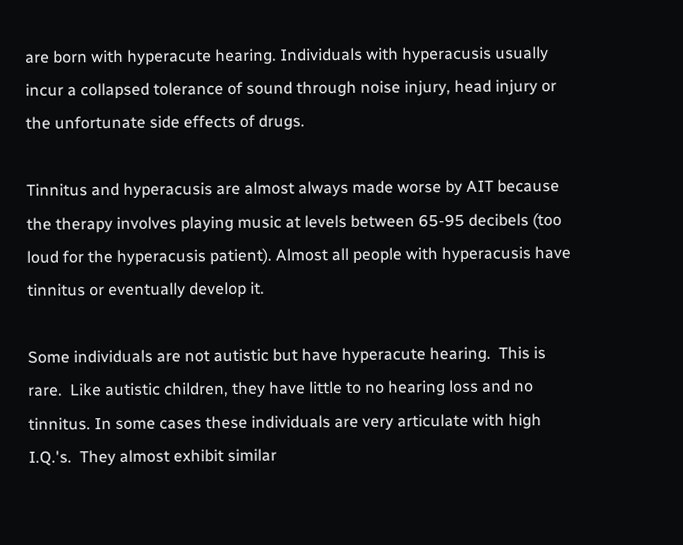are born with hyperacute hearing. Individuals with hyperacusis usually incur a collapsed tolerance of sound through noise injury, head injury or the unfortunate side effects of drugs.

Tinnitus and hyperacusis are almost always made worse by AIT because the therapy involves playing music at levels between 65-95 decibels (too loud for the hyperacusis patient). Almost all people with hyperacusis have tinnitus or eventually develop it.

Some individuals are not autistic but have hyperacute hearing.  This is rare.  Like autistic children, they have little to no hearing loss and no tinnitus. In some cases these individuals are very articulate with high I.Q.'s.  They almost exhibit similar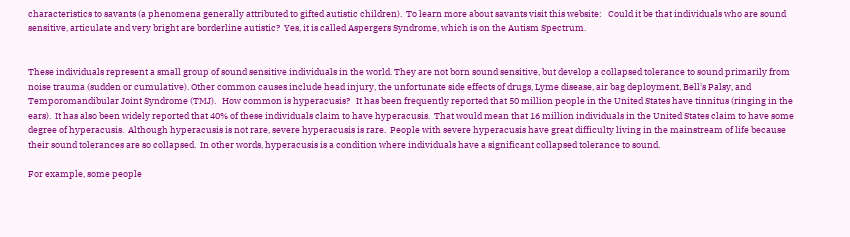characteristics to savants (a phenomena generally attributed to gifted autistic children).  To learn more about savants visit this website:   Could it be that individuals who are sound sensitive, articulate and very bright are borderline autistic?  Yes, it is called Aspergers Syndrome, which is on the Autism Spectrum.


These individuals represent a small group of sound sensitive individuals in the world. They are not born sound sensitive, but develop a collapsed tolerance to sound primarily from noise trauma (sudden or cumulative). Other common causes include head injury, the unfortunate side effects of drugs, Lyme disease, air bag deployment, Bell's Palsy, and Temporomandibular Joint Syndrome (TMJ).   How common is hyperacusis?   It has been frequently reported that 50 million people in the United States have tinnitus (ringing in the ears).  It has also been widely reported that 40% of these individuals claim to have hyperacusis.  That would mean that 16 million individuals in the United States claim to have some degree of hyperacusis.  Although hyperacusis is not rare, severe hyperacusis is rare.  People with severe hyperacusis have great difficulty living in the mainstream of life because their sound tolerances are so collapsed.  In other words, hyperacusis is a condition where individuals have a significant collapsed tolerance to sound.

For example, some people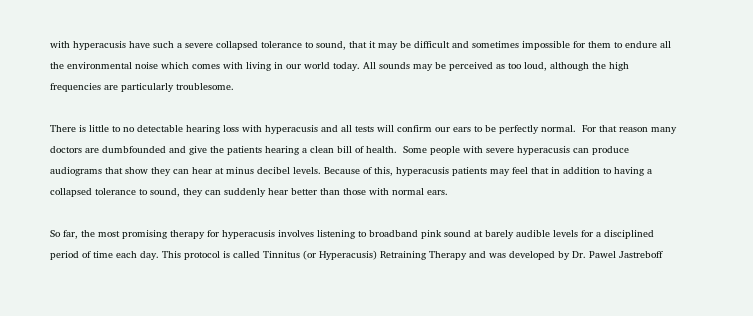with hyperacusis have such a severe collapsed tolerance to sound, that it may be difficult and sometimes impossible for them to endure all the environmental noise which comes with living in our world today. All sounds may be perceived as too loud, although the high frequencies are particularly troublesome.

There is little to no detectable hearing loss with hyperacusis and all tests will confirm our ears to be perfectly normal.  For that reason many doctors are dumbfounded and give the patients hearing a clean bill of health.  Some people with severe hyperacusis can produce audiograms that show they can hear at minus decibel levels. Because of this, hyperacusis patients may feel that in addition to having a collapsed tolerance to sound, they can suddenly hear better than those with normal ears.

So far, the most promising therapy for hyperacusis involves listening to broadband pink sound at barely audible levels for a disciplined period of time each day. This protocol is called Tinnitus (or Hyperacusis) Retraining Therapy and was developed by Dr. Pawel Jastreboff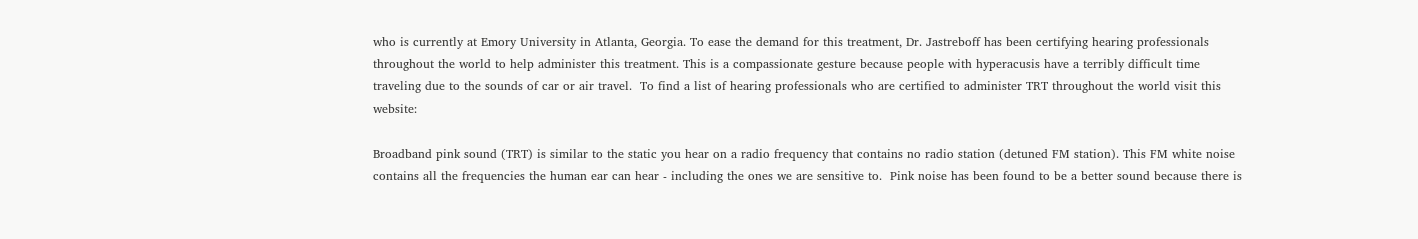who is currently at Emory University in Atlanta, Georgia. To ease the demand for this treatment, Dr. Jastreboff has been certifying hearing professionals throughout the world to help administer this treatment. This is a compassionate gesture because people with hyperacusis have a terribly difficult time traveling due to the sounds of car or air travel.  To find a list of hearing professionals who are certified to administer TRT throughout the world visit this website:

Broadband pink sound (TRT) is similar to the static you hear on a radio frequency that contains no radio station (detuned FM station). This FM white noise contains all the frequencies the human ear can hear - including the ones we are sensitive to.  Pink noise has been found to be a better sound because there is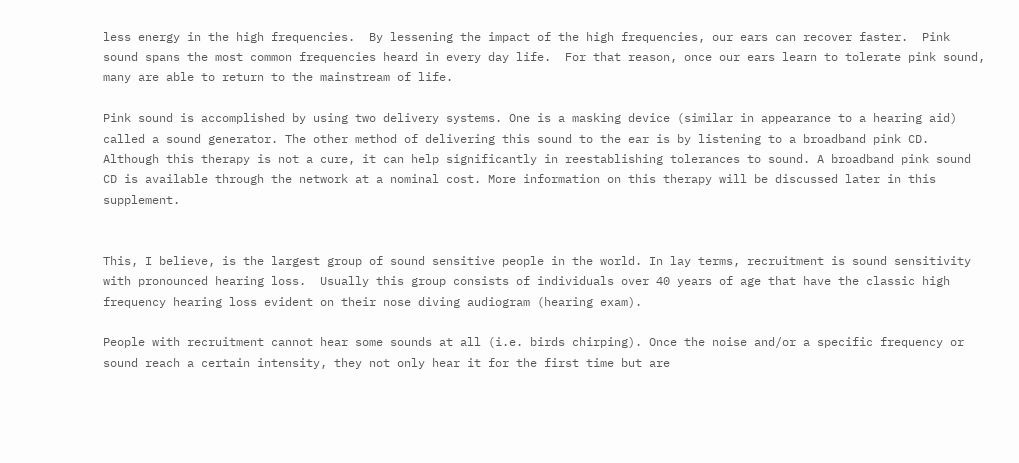less energy in the high frequencies.  By lessening the impact of the high frequencies, our ears can recover faster.  Pink sound spans the most common frequencies heard in every day life.  For that reason, once our ears learn to tolerate pink sound, many are able to return to the mainstream of life.

Pink sound is accomplished by using two delivery systems. One is a masking device (similar in appearance to a hearing aid) called a sound generator. The other method of delivering this sound to the ear is by listening to a broadband pink CD. Although this therapy is not a cure, it can help significantly in reestablishing tolerances to sound. A broadband pink sound CD is available through the network at a nominal cost. More information on this therapy will be discussed later in this supplement.


This, I believe, is the largest group of sound sensitive people in the world. In lay terms, recruitment is sound sensitivity with pronounced hearing loss.  Usually this group consists of individuals over 40 years of age that have the classic high frequency hearing loss evident on their nose diving audiogram (hearing exam).

People with recruitment cannot hear some sounds at all (i.e. birds chirping). Once the noise and/or a specific frequency or sound reach a certain intensity, they not only hear it for the first time but are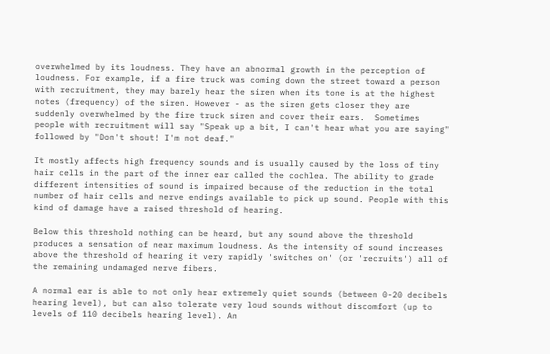overwhelmed by its loudness. They have an abnormal growth in the perception of loudness. For example, if a fire truck was coming down the street toward a person with recruitment, they may barely hear the siren when its tone is at the highest notes (frequency) of the siren. However - as the siren gets closer they are suddenly overwhelmed by the fire truck siren and cover their ears.  Sometimes people with recruitment will say "Speak up a bit, I can't hear what you are saying" followed by "Don't shout! I'm not deaf."

It mostly affects high frequency sounds and is usually caused by the loss of tiny hair cells in the part of the inner ear called the cochlea. The ability to grade different intensities of sound is impaired because of the reduction in the total number of hair cells and nerve endings available to pick up sound. People with this kind of damage have a raised threshold of hearing.

Below this threshold nothing can be heard, but any sound above the threshold produces a sensation of near maximum loudness. As the intensity of sound increases above the threshold of hearing it very rapidly 'switches on' (or 'recruits') all of the remaining undamaged nerve fibers.

A normal ear is able to not only hear extremely quiet sounds (between 0-20 decibels hearing level), but can also tolerate very loud sounds without discomfort (up to levels of 110 decibels hearing level). An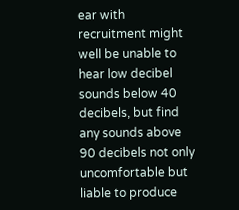ear with recruitment might well be unable to hear low decibel sounds below 40 decibels, but find any sounds above 90 decibels not only uncomfortable but liable to produce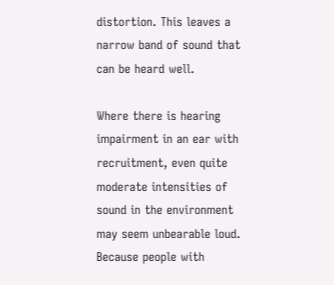distortion. This leaves a narrow band of sound that can be heard well.

Where there is hearing impairment in an ear with recruitment, even quite moderate intensities of sound in the environment may seem unbearable loud. Because people with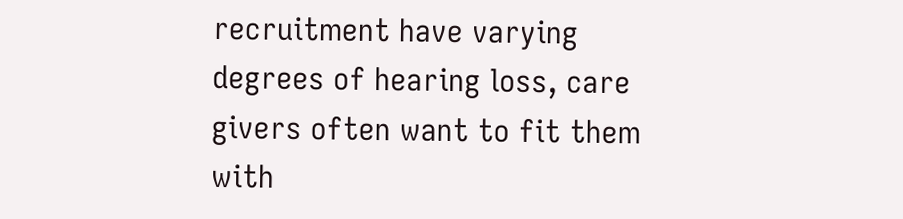recruitment have varying degrees of hearing loss, care givers often want to fit them with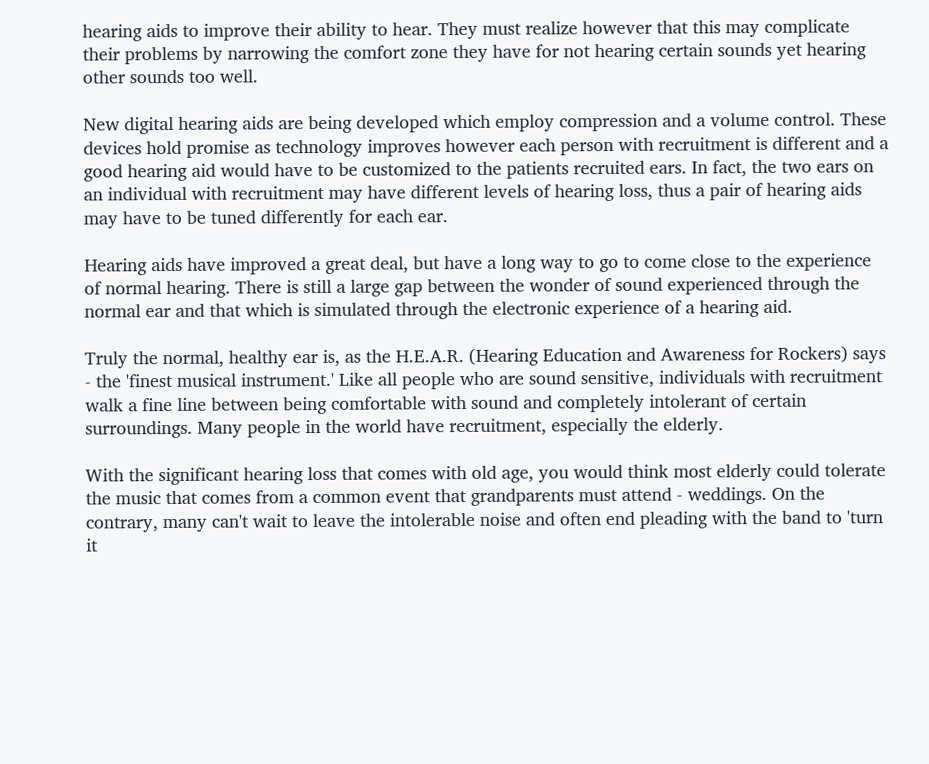hearing aids to improve their ability to hear. They must realize however that this may complicate their problems by narrowing the comfort zone they have for not hearing certain sounds yet hearing other sounds too well.

New digital hearing aids are being developed which employ compression and a volume control. These devices hold promise as technology improves however each person with recruitment is different and a good hearing aid would have to be customized to the patients recruited ears. In fact, the two ears on an individual with recruitment may have different levels of hearing loss, thus a pair of hearing aids may have to be tuned differently for each ear.

Hearing aids have improved a great deal, but have a long way to go to come close to the experience of normal hearing. There is still a large gap between the wonder of sound experienced through the normal ear and that which is simulated through the electronic experience of a hearing aid.

Truly the normal, healthy ear is, as the H.E.A.R. (Hearing Education and Awareness for Rockers) says - the 'finest musical instrument.' Like all people who are sound sensitive, individuals with recruitment walk a fine line between being comfortable with sound and completely intolerant of certain surroundings. Many people in the world have recruitment, especially the elderly.

With the significant hearing loss that comes with old age, you would think most elderly could tolerate the music that comes from a common event that grandparents must attend - weddings. On the contrary, many can't wait to leave the intolerable noise and often end pleading with the band to 'turn it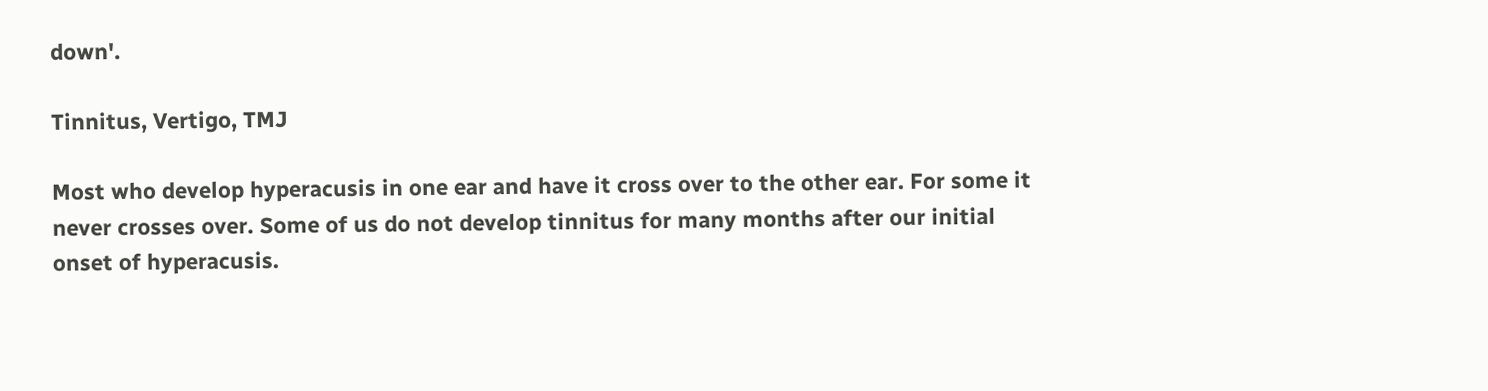down'.

Tinnitus, Vertigo, TMJ

Most who develop hyperacusis in one ear and have it cross over to the other ear. For some it never crosses over. Some of us do not develop tinnitus for many months after our initial onset of hyperacusis.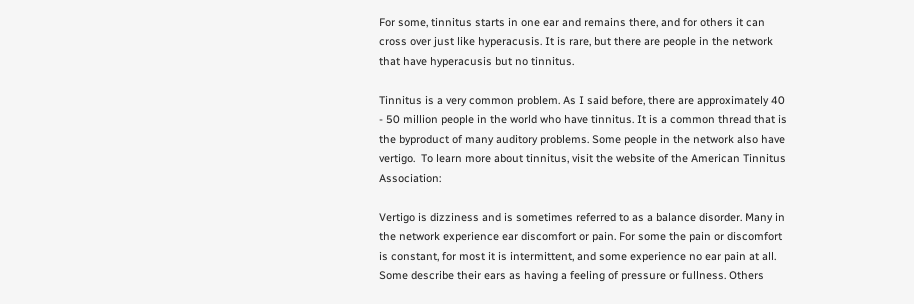For some, tinnitus starts in one ear and remains there, and for others it can cross over just like hyperacusis. It is rare, but there are people in the network that have hyperacusis but no tinnitus.

Tinnitus is a very common problem. As I said before, there are approximately 40 - 50 million people in the world who have tinnitus. It is a common thread that is the byproduct of many auditory problems. Some people in the network also have vertigo.  To learn more about tinnitus, visit the website of the American Tinnitus Association:

Vertigo is dizziness and is sometimes referred to as a balance disorder. Many in the network experience ear discomfort or pain. For some the pain or discomfort is constant, for most it is intermittent, and some experience no ear pain at all. Some describe their ears as having a feeling of pressure or fullness. Others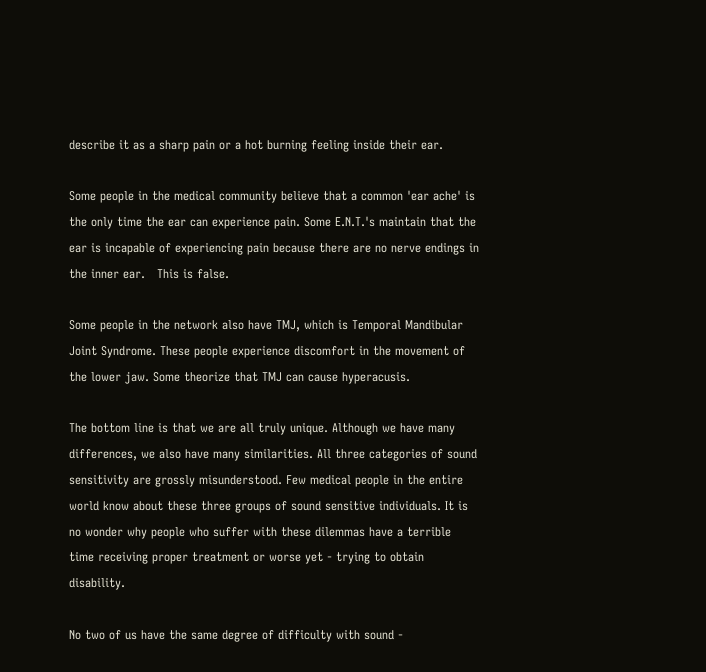describe it as a sharp pain or a hot burning feeling inside their ear.

Some people in the medical community believe that a common 'ear ache' is the only time the ear can experience pain. Some E.N.T.'s maintain that the ear is incapable of experiencing pain because there are no nerve endings in the inner ear.   This is false.

Some people in the network also have TMJ, which is Temporal Mandibular Joint Syndrome. These people experience discomfort in the movement of the lower jaw. Some theorize that TMJ can cause hyperacusis.

The bottom line is that we are all truly unique. Although we have many differences, we also have many similarities. All three categories of sound sensitivity are grossly misunderstood. Few medical people in the entire world know about these three groups of sound sensitive individuals. It is no wonder why people who suffer with these dilemmas have a terrible time receiving proper treatment or worse yet - trying to obtain disability.

No two of us have the same degree of difficulty with sound -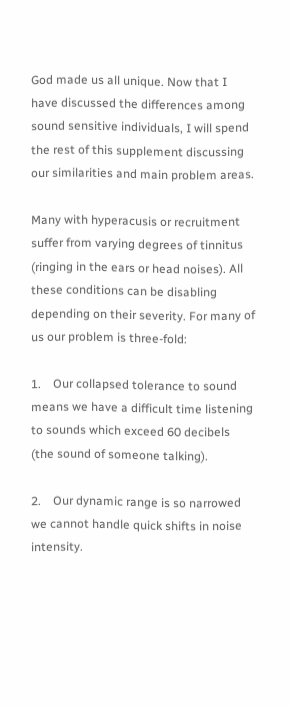God made us all unique. Now that I have discussed the differences among sound sensitive individuals, I will spend the rest of this supplement discussing our similarities and main problem areas.

Many with hyperacusis or recruitment suffer from varying degrees of tinnitus (ringing in the ears or head noises). All these conditions can be disabling depending on their severity. For many of us our problem is three-fold:

1.    Our collapsed tolerance to sound means we have a difficult time listening to sounds which exceed 60 decibels (the sound of someone talking).

2.    Our dynamic range is so narrowed we cannot handle quick shifts in noise intensity.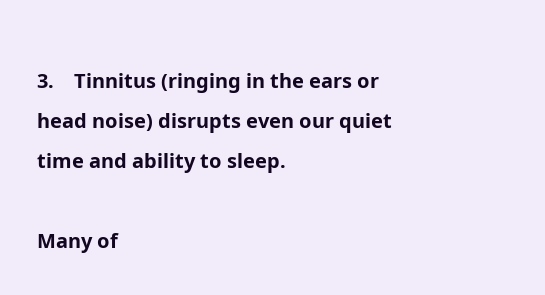3.    Tinnitus (ringing in the ears or head noise) disrupts even our quiet time and ability to sleep.

Many of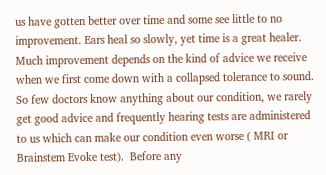us have gotten better over time and some see little to no improvement. Ears heal so slowly, yet time is a great healer. Much improvement depends on the kind of advice we receive when we first come down with a collapsed tolerance to sound. So few doctors know anything about our condition, we rarely get good advice and frequently hearing tests are administered to us which can make our condition even worse ( MRI or Brainstem Evoke test).  Before any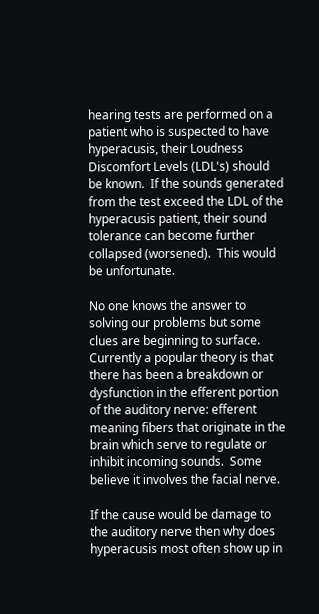hearing tests are performed on a patient who is suspected to have hyperacusis, their Loudness Discomfort Levels (LDL's) should be known.  If the sounds generated from the test exceed the LDL of the hyperacusis patient, their sound tolerance can become further collapsed (worsened).  This would be unfortunate.

No one knows the answer to solving our problems but some clues are beginning to surface. Currently a popular theory is that there has been a breakdown or dysfunction in the efferent portion of the auditory nerve: efferent meaning fibers that originate in the brain which serve to regulate or inhibit incoming sounds.  Some believe it involves the facial nerve.

If the cause would be damage to the auditory nerve then why does hyperacusis most often show up in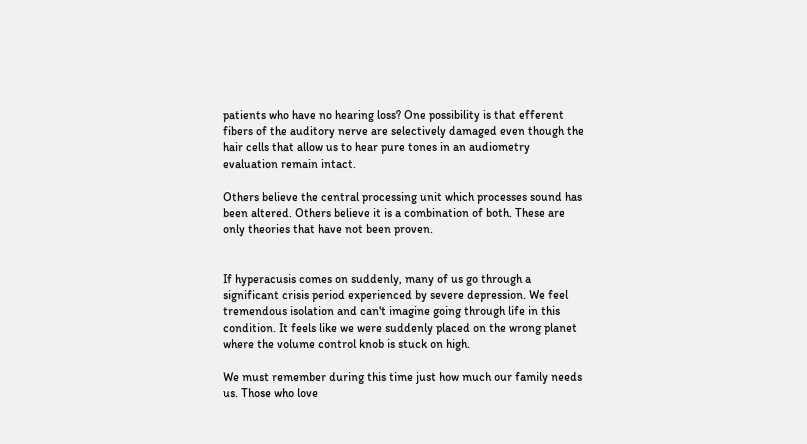patients who have no hearing loss? One possibility is that efferent fibers of the auditory nerve are selectively damaged even though the hair cells that allow us to hear pure tones in an audiometry evaluation remain intact.

Others believe the central processing unit which processes sound has been altered. Others believe it is a combination of both. These are only theories that have not been proven.


If hyperacusis comes on suddenly, many of us go through a significant crisis period experienced by severe depression. We feel tremendous isolation and can't imagine going through life in this condition. It feels like we were suddenly placed on the wrong planet where the volume control knob is stuck on high.

We must remember during this time just how much our family needs us. Those who love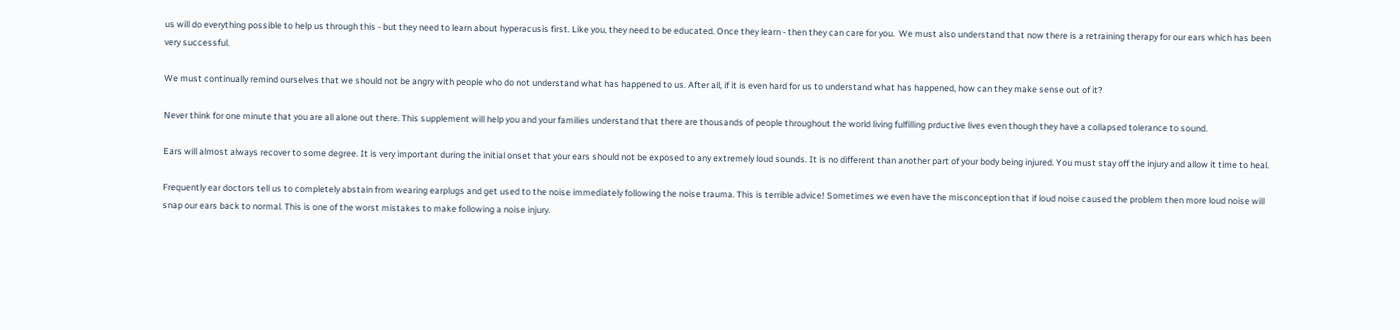us will do everything possible to help us through this - but they need to learn about hyperacusis first. Like you, they need to be educated. Once they learn - then they can care for you.  We must also understand that now there is a retraining therapy for our ears which has been very successful.

We must continually remind ourselves that we should not be angry with people who do not understand what has happened to us. After all, if it is even hard for us to understand what has happened, how can they make sense out of it?

Never think for one minute that you are all alone out there. This supplement will help you and your families understand that there are thousands of people throughout the world living fulfilling prductive lives even though they have a collapsed tolerance to sound.

Ears will almost always recover to some degree. It is very important during the initial onset that your ears should not be exposed to any extremely loud sounds. It is no different than another part of your body being injured. You must stay off the injury and allow it time to heal.

Frequently ear doctors tell us to completely abstain from wearing earplugs and get used to the noise immediately following the noise trauma. This is terrible advice! Sometimes we even have the misconception that if loud noise caused the problem then more loud noise will snap our ears back to normal. This is one of the worst mistakes to make following a noise injury.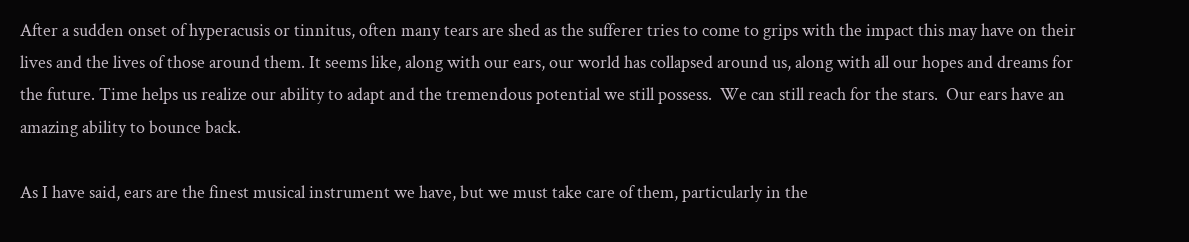After a sudden onset of hyperacusis or tinnitus, often many tears are shed as the sufferer tries to come to grips with the impact this may have on their lives and the lives of those around them. It seems like, along with our ears, our world has collapsed around us, along with all our hopes and dreams for the future. Time helps us realize our ability to adapt and the tremendous potential we still possess.  We can still reach for the stars.  Our ears have an amazing ability to bounce back.

As I have said, ears are the finest musical instrument we have, but we must take care of them, particularly in the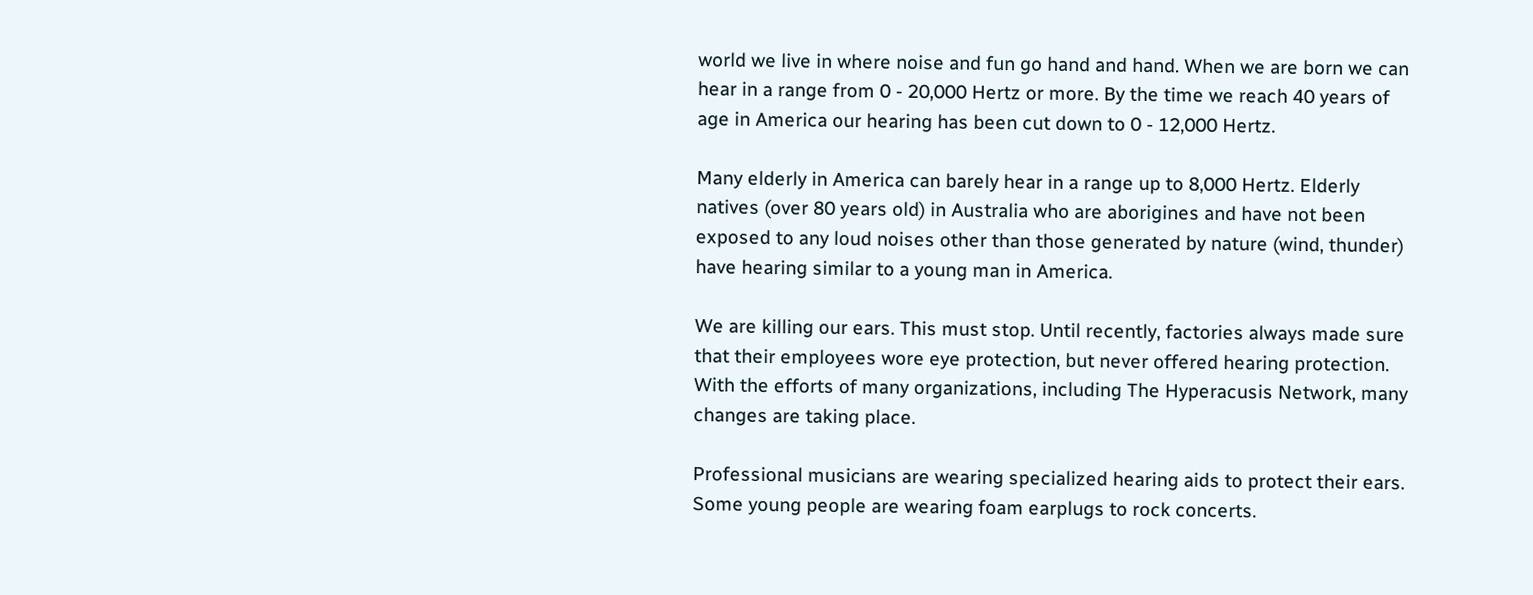world we live in where noise and fun go hand and hand. When we are born we can hear in a range from 0 - 20,000 Hertz or more. By the time we reach 40 years of age in America our hearing has been cut down to 0 - 12,000 Hertz.

Many elderly in America can barely hear in a range up to 8,000 Hertz. Elderly natives (over 80 years old) in Australia who are aborigines and have not been exposed to any loud noises other than those generated by nature (wind, thunder) have hearing similar to a young man in America.

We are killing our ears. This must stop. Until recently, factories always made sure that their employees wore eye protection, but never offered hearing protection. With the efforts of many organizations, including The Hyperacusis Network, many changes are taking place.

Professional musicians are wearing specialized hearing aids to protect their ears. Some young people are wearing foam earplugs to rock concerts.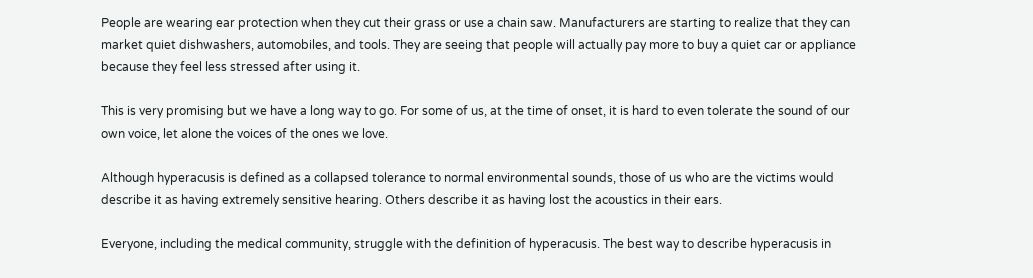People are wearing ear protection when they cut their grass or use a chain saw. Manufacturers are starting to realize that they can market quiet dishwashers, automobiles, and tools. They are seeing that people will actually pay more to buy a quiet car or appliance because they feel less stressed after using it.

This is very promising but we have a long way to go. For some of us, at the time of onset, it is hard to even tolerate the sound of our own voice, let alone the voices of the ones we love.

Although hyperacusis is defined as a collapsed tolerance to normal environmental sounds, those of us who are the victims would describe it as having extremely sensitive hearing. Others describe it as having lost the acoustics in their ears.

Everyone, including the medical community, struggle with the definition of hyperacusis. The best way to describe hyperacusis in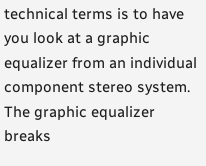technical terms is to have you look at a graphic equalizer from an individual component stereo system. The graphic equalizer breaks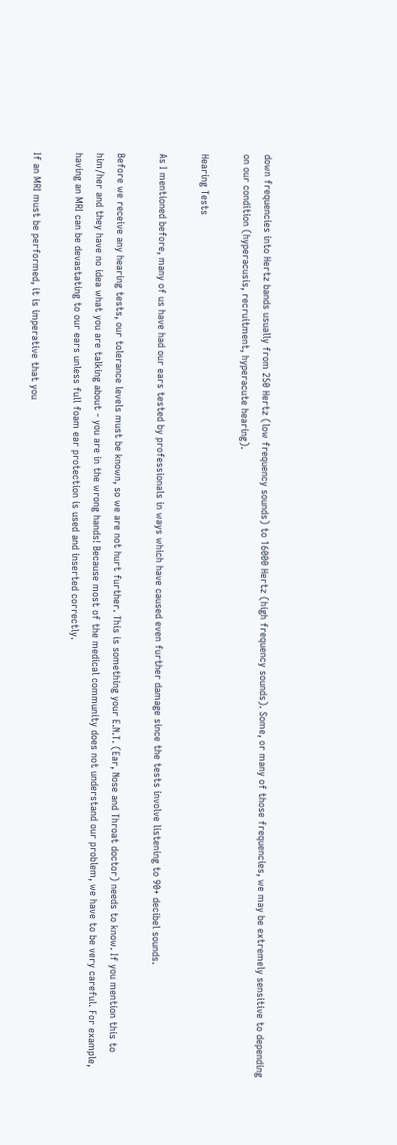down frequencies into Hertz bands usually from 250 Hertz (low frequency sounds) to 16000 Hertz (high frequency sounds). Some, or many of those frequencies, we may be extremely sensitive to depending on our condition (hyperacusis, recruitment, hyperacute hearing).

Hearing Tests

As I mentioned before, many of us have had our ears tested by professionals in ways which have caused even further damage since the tests involve listening to 90+ decibel sounds.

Before we receive any hearing tests, our tolerance levels must be known, so we are not hurt further. This is something your E.N.T. (Ear, Nose and Throat doctor) needs to know. If you mention this to him/her and they have no idea what you are talking about - you are in the wrong hands! Because most of the medical community does not understand our problem, we have to be very careful. For example, having an MRI can be devastating to our ears unless full foam ear protection is used and inserted correctly.

If an MRI must be performed, it is imperative that you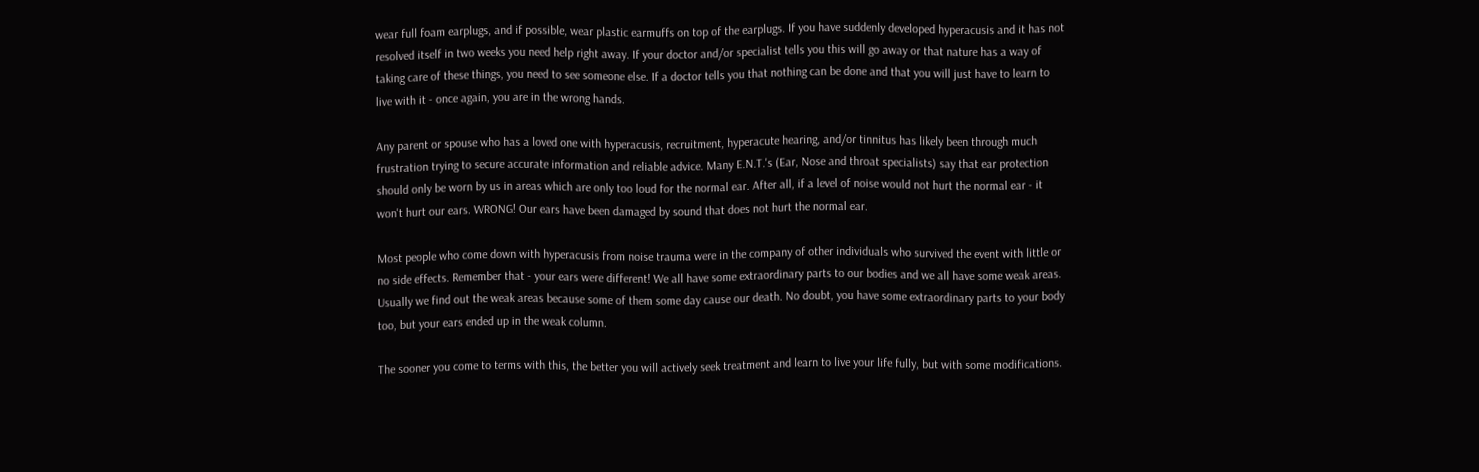wear full foam earplugs, and if possible, wear plastic earmuffs on top of the earplugs. If you have suddenly developed hyperacusis and it has not resolved itself in two weeks you need help right away. If your doctor and/or specialist tells you this will go away or that nature has a way of taking care of these things, you need to see someone else. If a doctor tells you that nothing can be done and that you will just have to learn to live with it - once again, you are in the wrong hands.

Any parent or spouse who has a loved one with hyperacusis, recruitment, hyperacute hearing, and/or tinnitus has likely been through much frustration trying to secure accurate information and reliable advice. Many E.N.T.'s (Ear, Nose and throat specialists) say that ear protection should only be worn by us in areas which are only too loud for the normal ear. After all, if a level of noise would not hurt the normal ear - it won't hurt our ears. WRONG! Our ears have been damaged by sound that does not hurt the normal ear.

Most people who come down with hyperacusis from noise trauma were in the company of other individuals who survived the event with little or no side effects. Remember that - your ears were different! We all have some extraordinary parts to our bodies and we all have some weak areas. Usually we find out the weak areas because some of them some day cause our death. No doubt, you have some extraordinary parts to your body too, but your ears ended up in the weak column.

The sooner you come to terms with this, the better you will actively seek treatment and learn to live your life fully, but with some modifications.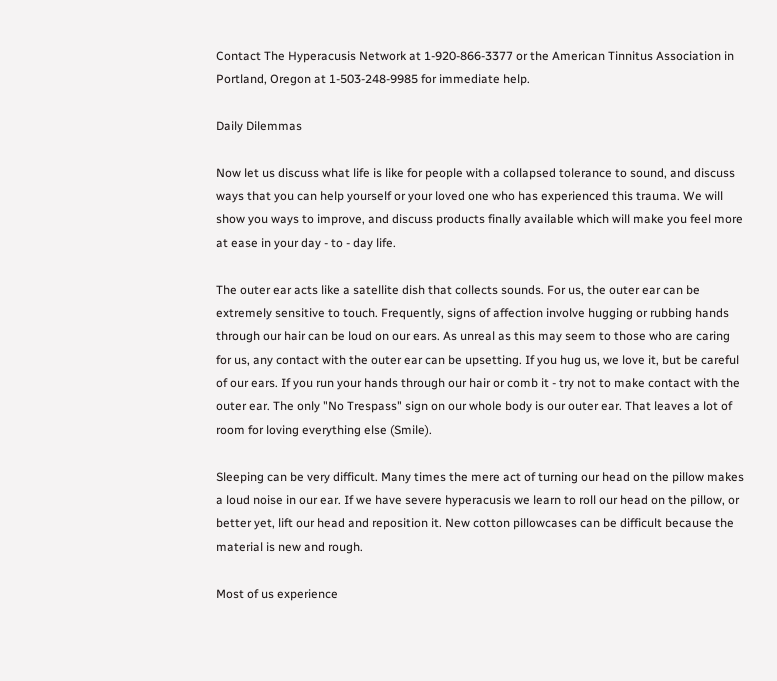Contact The Hyperacusis Network at 1-920-866-3377 or the American Tinnitus Association in Portland, Oregon at 1-503-248-9985 for immediate help.

Daily Dilemmas

Now let us discuss what life is like for people with a collapsed tolerance to sound, and discuss ways that you can help yourself or your loved one who has experienced this trauma. We will show you ways to improve, and discuss products finally available which will make you feel more at ease in your day - to - day life.

The outer ear acts like a satellite dish that collects sounds. For us, the outer ear can be extremely sensitive to touch. Frequently, signs of affection involve hugging or rubbing hands through our hair can be loud on our ears. As unreal as this may seem to those who are caring for us, any contact with the outer ear can be upsetting. If you hug us, we love it, but be careful of our ears. If you run your hands through our hair or comb it - try not to make contact with the outer ear. The only "No Trespass" sign on our whole body is our outer ear. That leaves a lot of room for loving everything else (Smile).

Sleeping can be very difficult. Many times the mere act of turning our head on the pillow makes a loud noise in our ear. If we have severe hyperacusis we learn to roll our head on the pillow, or better yet, lift our head and reposition it. New cotton pillowcases can be difficult because the material is new and rough.

Most of us experience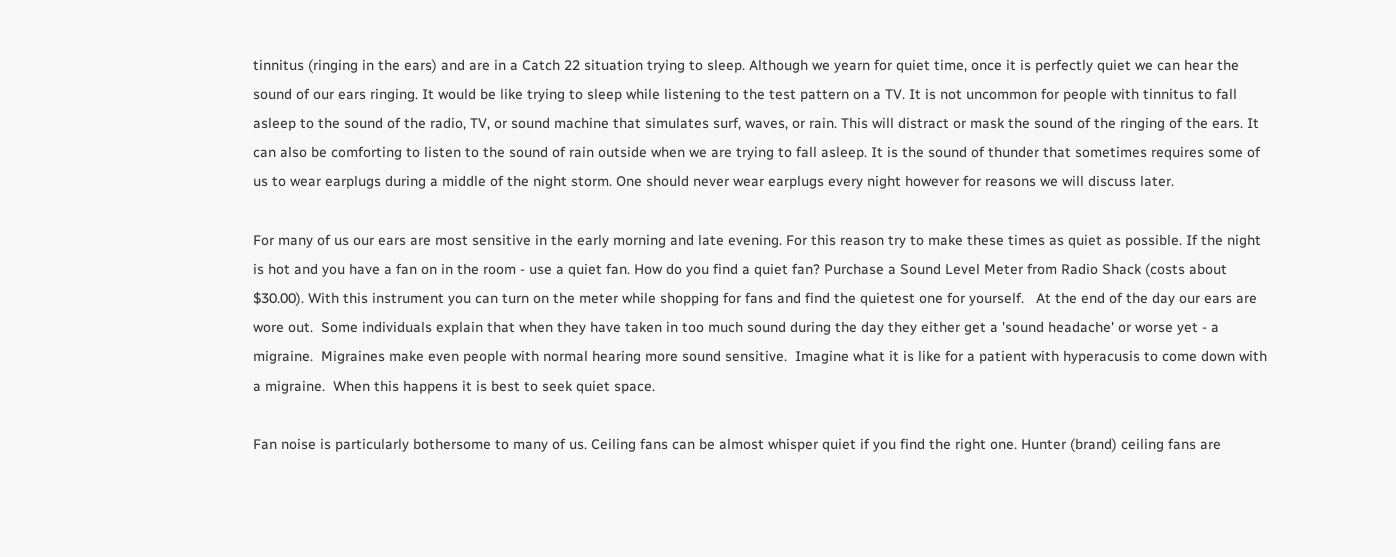tinnitus (ringing in the ears) and are in a Catch 22 situation trying to sleep. Although we yearn for quiet time, once it is perfectly quiet we can hear the sound of our ears ringing. It would be like trying to sleep while listening to the test pattern on a TV. It is not uncommon for people with tinnitus to fall asleep to the sound of the radio, TV, or sound machine that simulates surf, waves, or rain. This will distract or mask the sound of the ringing of the ears. It can also be comforting to listen to the sound of rain outside when we are trying to fall asleep. It is the sound of thunder that sometimes requires some of us to wear earplugs during a middle of the night storm. One should never wear earplugs every night however for reasons we will discuss later.

For many of us our ears are most sensitive in the early morning and late evening. For this reason try to make these times as quiet as possible. If the night is hot and you have a fan on in the room - use a quiet fan. How do you find a quiet fan? Purchase a Sound Level Meter from Radio Shack (costs about $30.00). With this instrument you can turn on the meter while shopping for fans and find the quietest one for yourself.   At the end of the day our ears are wore out.  Some individuals explain that when they have taken in too much sound during the day they either get a 'sound headache' or worse yet - a migraine.  Migraines make even people with normal hearing more sound sensitive.  Imagine what it is like for a patient with hyperacusis to come down with a migraine.  When this happens it is best to seek quiet space.

Fan noise is particularly bothersome to many of us. Ceiling fans can be almost whisper quiet if you find the right one. Hunter (brand) ceiling fans are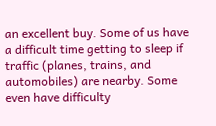an excellent buy. Some of us have a difficult time getting to sleep if traffic (planes, trains, and automobiles) are nearby. Some even have difficulty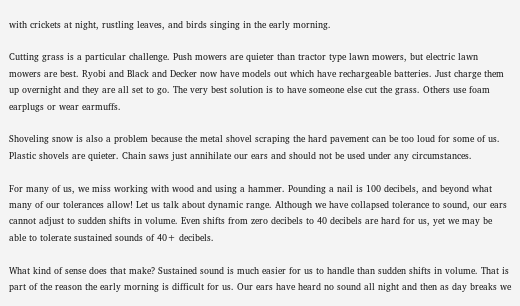with crickets at night, rustling leaves, and birds singing in the early morning.

Cutting grass is a particular challenge. Push mowers are quieter than tractor type lawn mowers, but electric lawn mowers are best. Ryobi and Black and Decker now have models out which have rechargeable batteries. Just charge them up overnight and they are all set to go. The very best solution is to have someone else cut the grass. Others use foam earplugs or wear earmuffs.

Shoveling snow is also a problem because the metal shovel scraping the hard pavement can be too loud for some of us. Plastic shovels are quieter. Chain saws just annihilate our ears and should not be used under any circumstances.

For many of us, we miss working with wood and using a hammer. Pounding a nail is 100 decibels, and beyond what many of our tolerances allow! Let us talk about dynamic range. Although we have collapsed tolerance to sound, our ears cannot adjust to sudden shifts in volume. Even shifts from zero decibels to 40 decibels are hard for us, yet we may be able to tolerate sustained sounds of 40+ decibels.

What kind of sense does that make? Sustained sound is much easier for us to handle than sudden shifts in volume. That is part of the reason the early morning is difficult for us. Our ears have heard no sound all night and then as day breaks we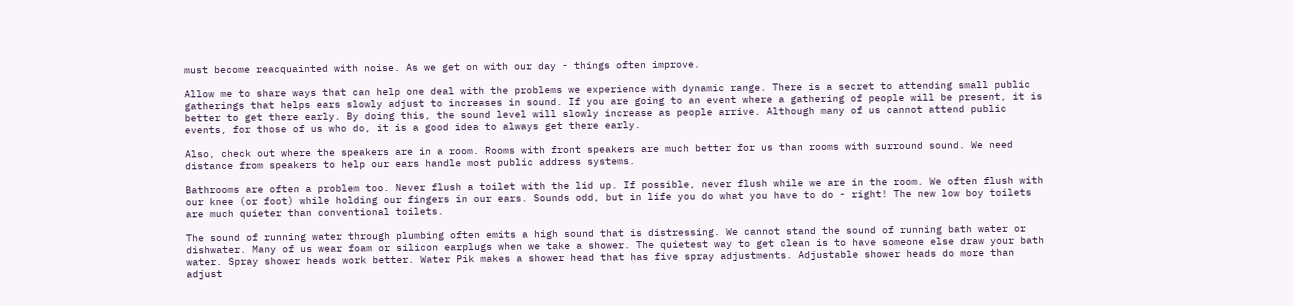must become reacquainted with noise. As we get on with our day - things often improve.

Allow me to share ways that can help one deal with the problems we experience with dynamic range. There is a secret to attending small public gatherings that helps ears slowly adjust to increases in sound. If you are going to an event where a gathering of people will be present, it is better to get there early. By doing this, the sound level will slowly increase as people arrive. Although many of us cannot attend public events, for those of us who do, it is a good idea to always get there early.

Also, check out where the speakers are in a room. Rooms with front speakers are much better for us than rooms with surround sound. We need distance from speakers to help our ears handle most public address systems.

Bathrooms are often a problem too. Never flush a toilet with the lid up. If possible, never flush while we are in the room. We often flush with our knee (or foot) while holding our fingers in our ears. Sounds odd, but in life you do what you have to do - right! The new low boy toilets are much quieter than conventional toilets.

The sound of running water through plumbing often emits a high sound that is distressing. We cannot stand the sound of running bath water or dishwater. Many of us wear foam or silicon earplugs when we take a shower. The quietest way to get clean is to have someone else draw your bath water. Spray shower heads work better. Water Pik makes a shower head that has five spray adjustments. Adjustable shower heads do more than adjust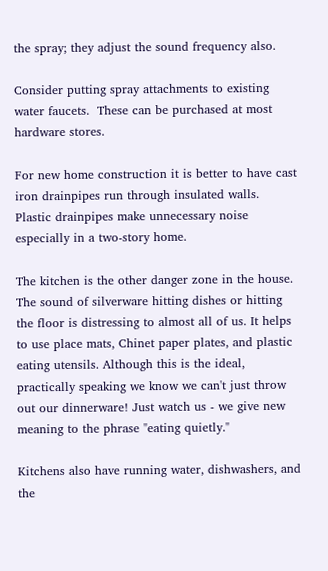the spray; they adjust the sound frequency also.

Consider putting spray attachments to existing water faucets.  These can be purchased at most hardware stores.

For new home construction it is better to have cast iron drainpipes run through insulated walls.  Plastic drainpipes make unnecessary noise especially in a two-story home.

The kitchen is the other danger zone in the house. The sound of silverware hitting dishes or hitting the floor is distressing to almost all of us. It helps to use place mats, Chinet paper plates, and plastic eating utensils. Although this is the ideal, practically speaking we know we can't just throw out our dinnerware! Just watch us - we give new meaning to the phrase "eating quietly."

Kitchens also have running water, dishwashers, and the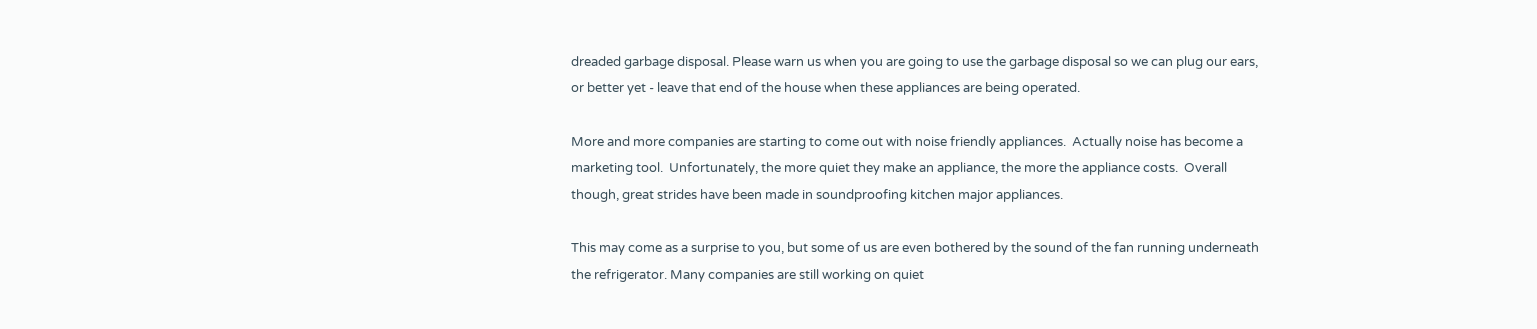dreaded garbage disposal. Please warn us when you are going to use the garbage disposal so we can plug our ears, or better yet - leave that end of the house when these appliances are being operated.

More and more companies are starting to come out with noise friendly appliances.  Actually noise has become a marketing tool.  Unfortunately, the more quiet they make an appliance, the more the appliance costs.  Overall though, great strides have been made in soundproofing kitchen major appliances.

This may come as a surprise to you, but some of us are even bothered by the sound of the fan running underneath the refrigerator. Many companies are still working on quiet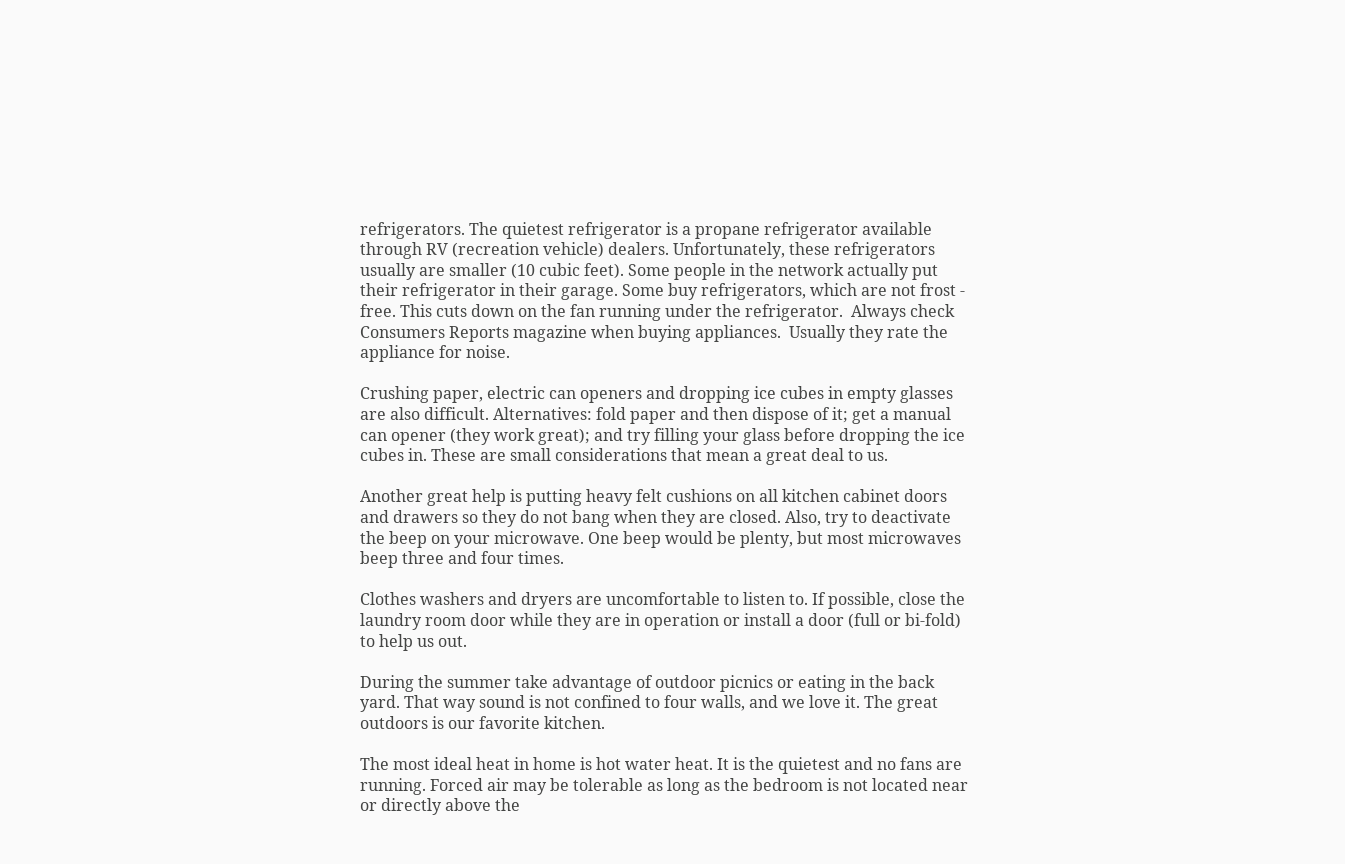refrigerators. The quietest refrigerator is a propane refrigerator available through RV (recreation vehicle) dealers. Unfortunately, these refrigerators usually are smaller (10 cubic feet). Some people in the network actually put their refrigerator in their garage. Some buy refrigerators, which are not frost - free. This cuts down on the fan running under the refrigerator.  Always check Consumers Reports magazine when buying appliances.  Usually they rate the appliance for noise.

Crushing paper, electric can openers and dropping ice cubes in empty glasses are also difficult. Alternatives: fold paper and then dispose of it; get a manual can opener (they work great); and try filling your glass before dropping the ice cubes in. These are small considerations that mean a great deal to us.

Another great help is putting heavy felt cushions on all kitchen cabinet doors and drawers so they do not bang when they are closed. Also, try to deactivate the beep on your microwave. One beep would be plenty, but most microwaves beep three and four times.

Clothes washers and dryers are uncomfortable to listen to. If possible, close the laundry room door while they are in operation or install a door (full or bi-fold) to help us out.

During the summer take advantage of outdoor picnics or eating in the back yard. That way sound is not confined to four walls, and we love it. The great outdoors is our favorite kitchen.

The most ideal heat in home is hot water heat. It is the quietest and no fans are running. Forced air may be tolerable as long as the bedroom is not located near or directly above the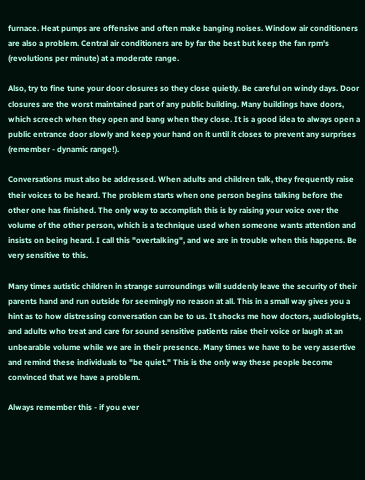furnace. Heat pumps are offensive and often make banging noises. Window air conditioners are also a problem. Central air conditioners are by far the best but keep the fan rpm's (revolutions per minute) at a moderate range.

Also, try to fine tune your door closures so they close quietly. Be careful on windy days. Door closures are the worst maintained part of any public building. Many buildings have doors, which screech when they open and bang when they close. It is a good idea to always open a public entrance door slowly and keep your hand on it until it closes to prevent any surprises (remember - dynamic range!).

Conversations must also be addressed. When adults and children talk, they frequently raise their voices to be heard. The problem starts when one person begins talking before the other one has finished. The only way to accomplish this is by raising your voice over the volume of the other person, which is a technique used when someone wants attention and insists on being heard. I call this "overtalking", and we are in trouble when this happens. Be very sensitive to this.

Many times autistic children in strange surroundings will suddenly leave the security of their parents hand and run outside for seemingly no reason at all. This in a small way gives you a hint as to how distressing conversation can be to us. It shocks me how doctors, audiologists, and adults who treat and care for sound sensitive patients raise their voice or laugh at an unbearable volume while we are in their presence. Many times we have to be very assertive and remind these individuals to "be quiet." This is the only way these people become convinced that we have a problem.

Always remember this - if you ever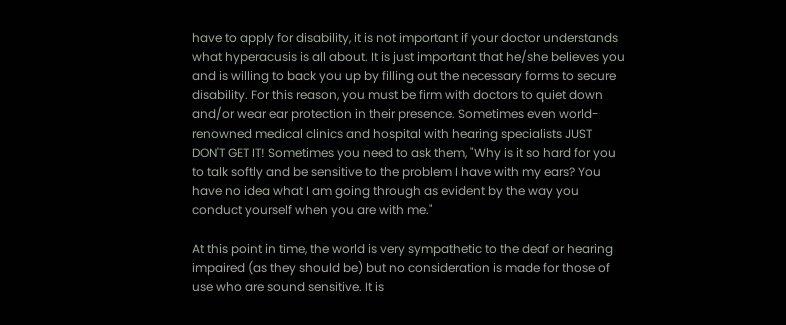have to apply for disability, it is not important if your doctor understands what hyperacusis is all about. It is just important that he/she believes you and is willing to back you up by filling out the necessary forms to secure disability. For this reason, you must be firm with doctors to quiet down and/or wear ear protection in their presence. Sometimes even world-renowned medical clinics and hospital with hearing specialists JUST DON'T GET IT! Sometimes you need to ask them, "Why is it so hard for you to talk softly and be sensitive to the problem I have with my ears? You have no idea what I am going through as evident by the way you conduct yourself when you are with me."

At this point in time, the world is very sympathetic to the deaf or hearing impaired (as they should be) but no consideration is made for those of use who are sound sensitive. It is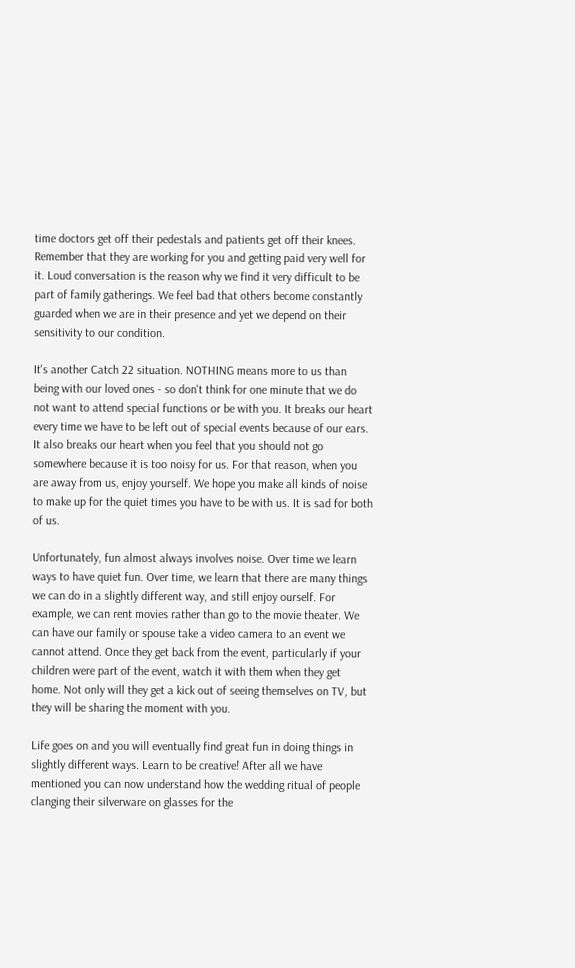time doctors get off their pedestals and patients get off their knees. Remember that they are working for you and getting paid very well for it. Loud conversation is the reason why we find it very difficult to be part of family gatherings. We feel bad that others become constantly guarded when we are in their presence and yet we depend on their sensitivity to our condition.

It's another Catch 22 situation. NOTHING means more to us than being with our loved ones - so don't think for one minute that we do not want to attend special functions or be with you. It breaks our heart every time we have to be left out of special events because of our ears. It also breaks our heart when you feel that you should not go somewhere because it is too noisy for us. For that reason, when you are away from us, enjoy yourself. We hope you make all kinds of noise to make up for the quiet times you have to be with us. It is sad for both of us.

Unfortunately, fun almost always involves noise. Over time we learn ways to have quiet fun. Over time, we learn that there are many things we can do in a slightly different way, and still enjoy ourself. For example, we can rent movies rather than go to the movie theater. We can have our family or spouse take a video camera to an event we cannot attend. Once they get back from the event, particularly if your children were part of the event, watch it with them when they get home. Not only will they get a kick out of seeing themselves on TV, but they will be sharing the moment with you.

Life goes on and you will eventually find great fun in doing things in slightly different ways. Learn to be creative! After all we have mentioned you can now understand how the wedding ritual of people clanging their silverware on glasses for the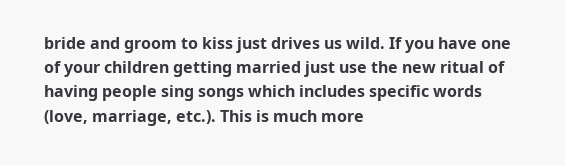bride and groom to kiss just drives us wild. If you have one of your children getting married just use the new ritual of having people sing songs which includes specific words (love, marriage, etc.). This is much more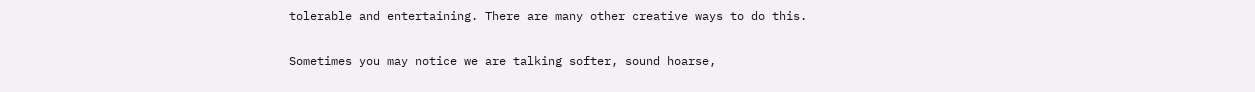tolerable and entertaining. There are many other creative ways to do this.

Sometimes you may notice we are talking softer, sound hoarse,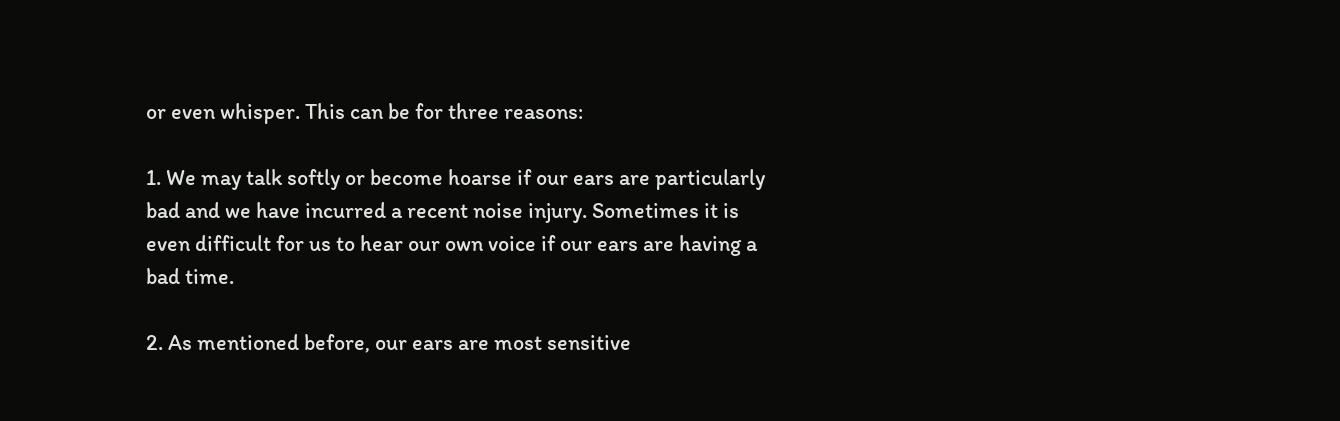or even whisper. This can be for three reasons:

1. We may talk softly or become hoarse if our ears are particularly bad and we have incurred a recent noise injury. Sometimes it is even difficult for us to hear our own voice if our ears are having a bad time.

2. As mentioned before, our ears are most sensitive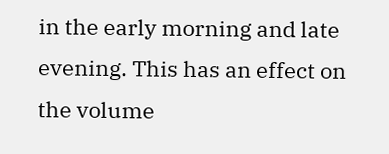in the early morning and late evening. This has an effect on the volume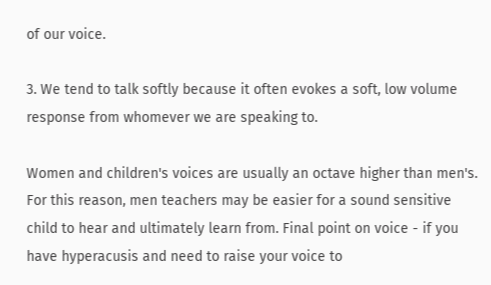of our voice.

3. We tend to talk softly because it often evokes a soft, low volume response from whomever we are speaking to.

Women and children's voices are usually an octave higher than men's. For this reason, men teachers may be easier for a sound sensitive child to hear and ultimately learn from. Final point on voice - if you have hyperacusis and need to raise your voice to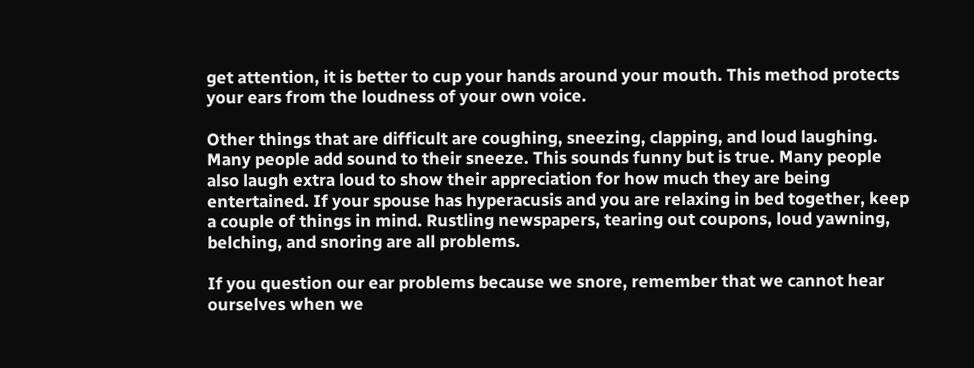get attention, it is better to cup your hands around your mouth. This method protects your ears from the loudness of your own voice.

Other things that are difficult are coughing, sneezing, clapping, and loud laughing. Many people add sound to their sneeze. This sounds funny but is true. Many people also laugh extra loud to show their appreciation for how much they are being entertained. If your spouse has hyperacusis and you are relaxing in bed together, keep a couple of things in mind. Rustling newspapers, tearing out coupons, loud yawning, belching, and snoring are all problems.

If you question our ear problems because we snore, remember that we cannot hear ourselves when we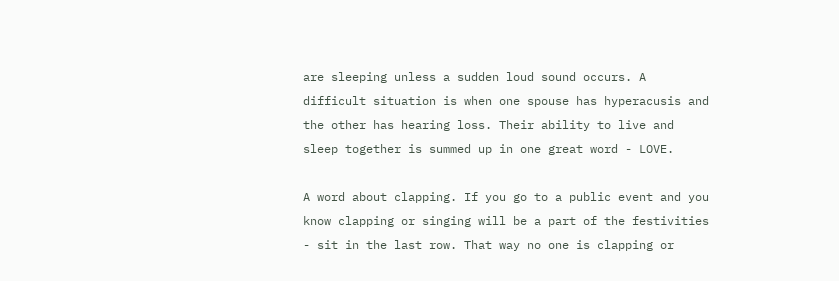are sleeping unless a sudden loud sound occurs. A difficult situation is when one spouse has hyperacusis and the other has hearing loss. Their ability to live and sleep together is summed up in one great word - LOVE.

A word about clapping. If you go to a public event and you know clapping or singing will be a part of the festivities - sit in the last row. That way no one is clapping or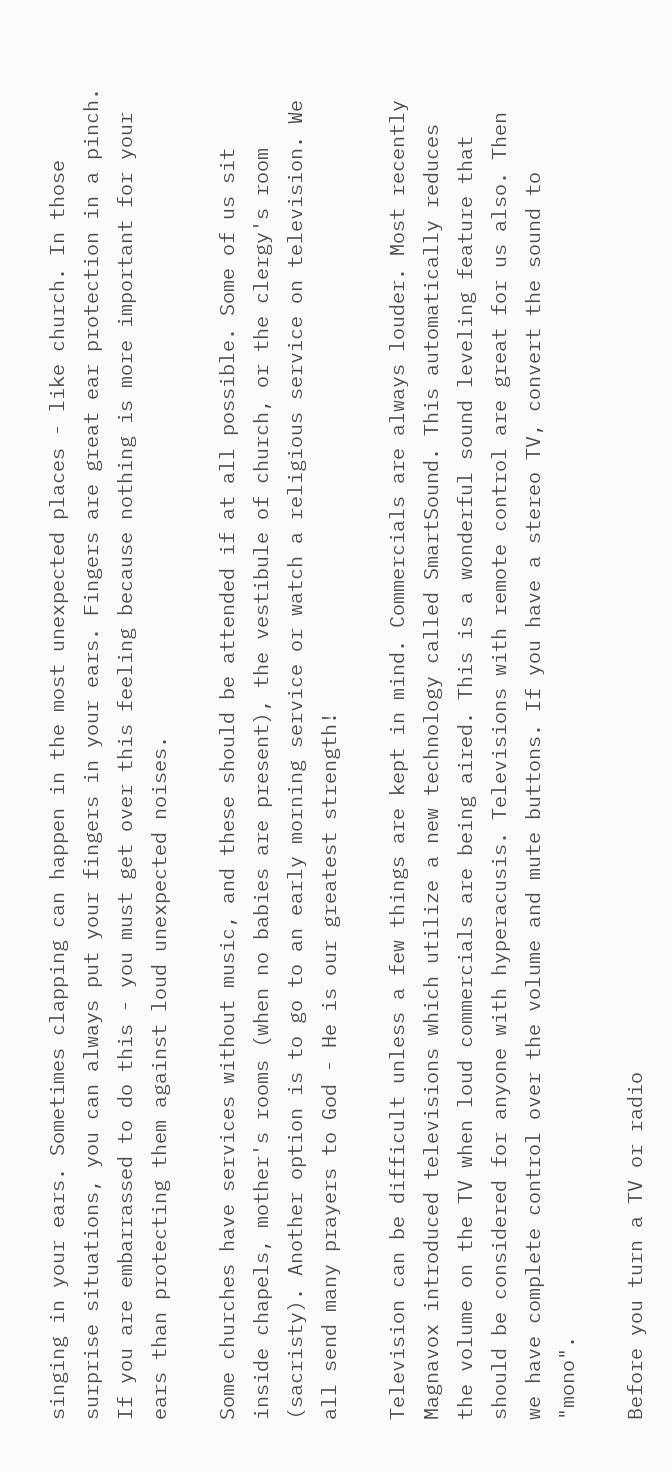singing in your ears. Sometimes clapping can happen in the most unexpected places - like church. In those surprise situations, you can always put your fingers in your ears. Fingers are great ear protection in a pinch. If you are embarrassed to do this - you must get over this feeling because nothing is more important for your ears than protecting them against loud unexpected noises.

Some churches have services without music, and these should be attended if at all possible. Some of us sit inside chapels, mother's rooms (when no babies are present), the vestibule of church, or the clergy's room (sacristy). Another option is to go to an early morning service or watch a religious service on television. We all send many prayers to God - He is our greatest strength!

Television can be difficult unless a few things are kept in mind. Commercials are always louder. Most recently Magnavox introduced televisions which utilize a new technology called SmartSound. This automatically reduces the volume on the TV when loud commercials are being aired. This is a wonderful sound leveling feature that should be considered for anyone with hyperacusis. Televisions with remote control are great for us also. Then we have complete control over the volume and mute buttons. If you have a stereo TV, convert the sound to "mono".

Before you turn a TV or radio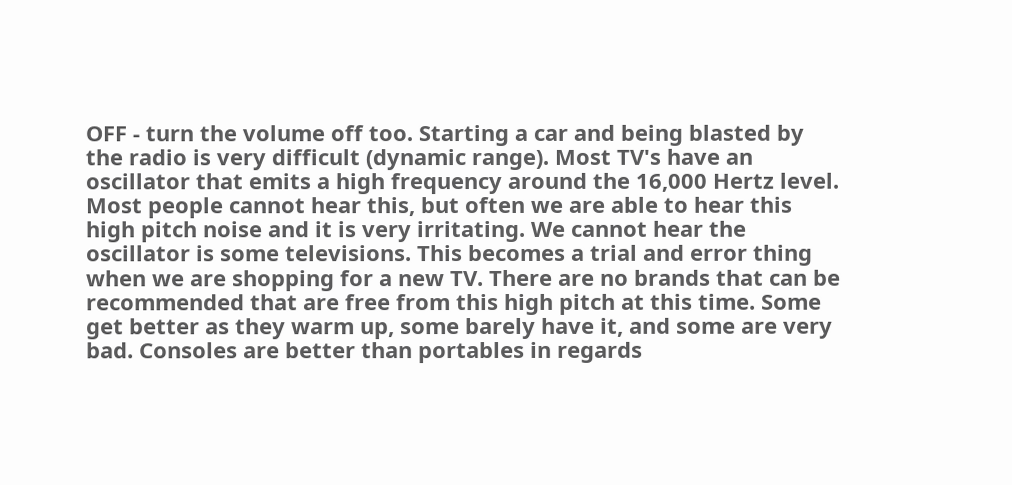OFF - turn the volume off too. Starting a car and being blasted by the radio is very difficult (dynamic range). Most TV's have an oscillator that emits a high frequency around the 16,000 Hertz level. Most people cannot hear this, but often we are able to hear this high pitch noise and it is very irritating. We cannot hear the oscillator is some televisions. This becomes a trial and error thing when we are shopping for a new TV. There are no brands that can be recommended that are free from this high pitch at this time. Some get better as they warm up, some barely have it, and some are very bad. Consoles are better than portables in regards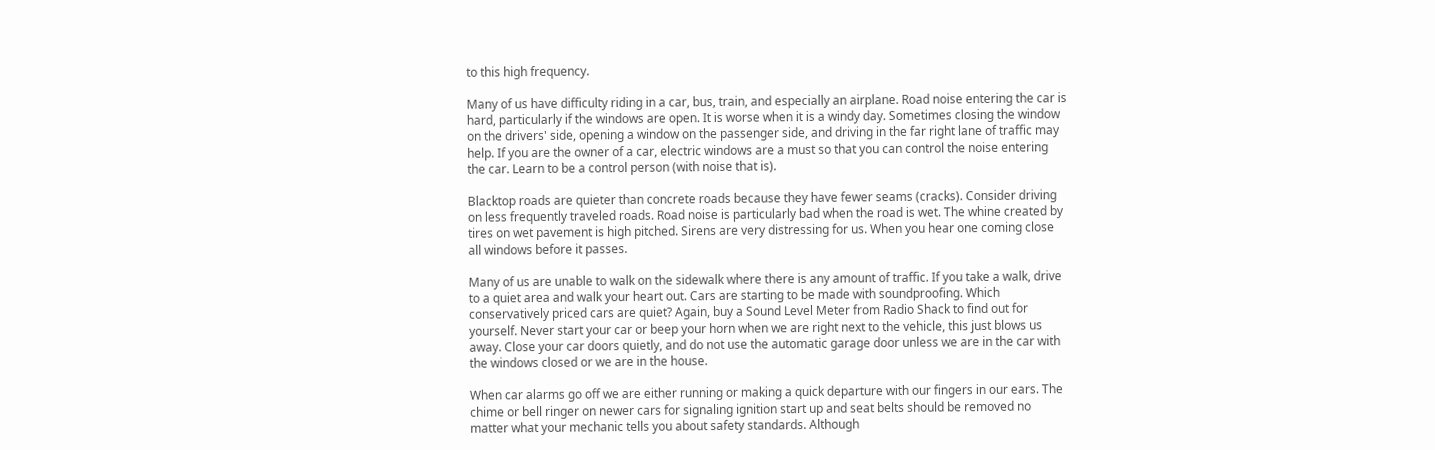to this high frequency.

Many of us have difficulty riding in a car, bus, train, and especially an airplane. Road noise entering the car is hard, particularly if the windows are open. It is worse when it is a windy day. Sometimes closing the window on the drivers' side, opening a window on the passenger side, and driving in the far right lane of traffic may help. If you are the owner of a car, electric windows are a must so that you can control the noise entering the car. Learn to be a control person (with noise that is).

Blacktop roads are quieter than concrete roads because they have fewer seams (cracks). Consider driving on less frequently traveled roads. Road noise is particularly bad when the road is wet. The whine created by tires on wet pavement is high pitched. Sirens are very distressing for us. When you hear one coming close all windows before it passes.

Many of us are unable to walk on the sidewalk where there is any amount of traffic. If you take a walk, drive to a quiet area and walk your heart out. Cars are starting to be made with soundproofing. Which conservatively priced cars are quiet? Again, buy a Sound Level Meter from Radio Shack to find out for yourself. Never start your car or beep your horn when we are right next to the vehicle, this just blows us away. Close your car doors quietly, and do not use the automatic garage door unless we are in the car with the windows closed or we are in the house.

When car alarms go off we are either running or making a quick departure with our fingers in our ears. The chime or bell ringer on newer cars for signaling ignition start up and seat belts should be removed no matter what your mechanic tells you about safety standards. Although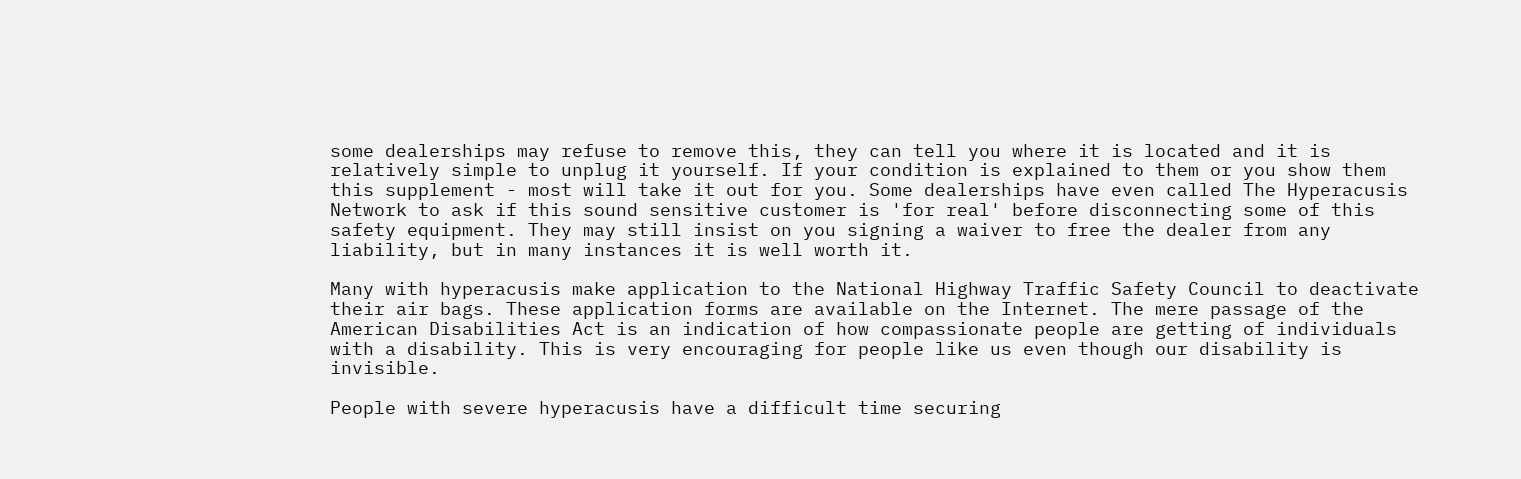some dealerships may refuse to remove this, they can tell you where it is located and it is relatively simple to unplug it yourself. If your condition is explained to them or you show them this supplement - most will take it out for you. Some dealerships have even called The Hyperacusis Network to ask if this sound sensitive customer is 'for real' before disconnecting some of this safety equipment. They may still insist on you signing a waiver to free the dealer from any liability, but in many instances it is well worth it.

Many with hyperacusis make application to the National Highway Traffic Safety Council to deactivate their air bags. These application forms are available on the Internet. The mere passage of the American Disabilities Act is an indication of how compassionate people are getting of individuals with a disability. This is very encouraging for people like us even though our disability is invisible.

People with severe hyperacusis have a difficult time securing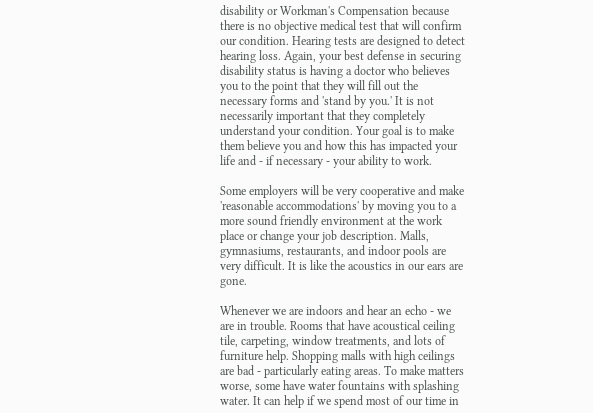disability or Workman's Compensation because there is no objective medical test that will confirm our condition. Hearing tests are designed to detect hearing loss. Again, your best defense in securing disability status is having a doctor who believes you to the point that they will fill out the necessary forms and 'stand by you.' It is not necessarily important that they completely understand your condition. Your goal is to make them believe you and how this has impacted your life and - if necessary - your ability to work.

Some employers will be very cooperative and make 'reasonable accommodations' by moving you to a more sound friendly environment at the work place or change your job description. Malls, gymnasiums, restaurants, and indoor pools are very difficult. It is like the acoustics in our ears are gone.

Whenever we are indoors and hear an echo - we are in trouble. Rooms that have acoustical ceiling tile, carpeting, window treatments, and lots of furniture help. Shopping malls with high ceilings are bad - particularly eating areas. To make matters worse, some have water fountains with splashing water. It can help if we spend most of our time in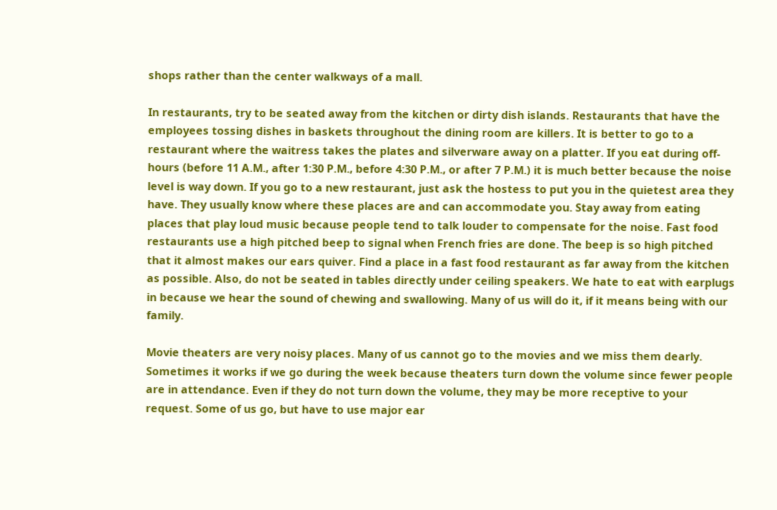shops rather than the center walkways of a mall.

In restaurants, try to be seated away from the kitchen or dirty dish islands. Restaurants that have the employees tossing dishes in baskets throughout the dining room are killers. It is better to go to a restaurant where the waitress takes the plates and silverware away on a platter. If you eat during off-hours (before 11 A.M., after 1:30 P.M., before 4:30 P.M., or after 7 P.M.) it is much better because the noise level is way down. If you go to a new restaurant, just ask the hostess to put you in the quietest area they have. They usually know where these places are and can accommodate you. Stay away from eating places that play loud music because people tend to talk louder to compensate for the noise. Fast food restaurants use a high pitched beep to signal when French fries are done. The beep is so high pitched that it almost makes our ears quiver. Find a place in a fast food restaurant as far away from the kitchen as possible. Also, do not be seated in tables directly under ceiling speakers. We hate to eat with earplugs in because we hear the sound of chewing and swallowing. Many of us will do it, if it means being with our family.

Movie theaters are very noisy places. Many of us cannot go to the movies and we miss them dearly. Sometimes it works if we go during the week because theaters turn down the volume since fewer people are in attendance. Even if they do not turn down the volume, they may be more receptive to your request. Some of us go, but have to use major ear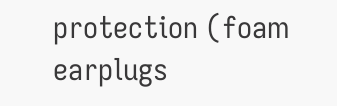protection (foam earplugs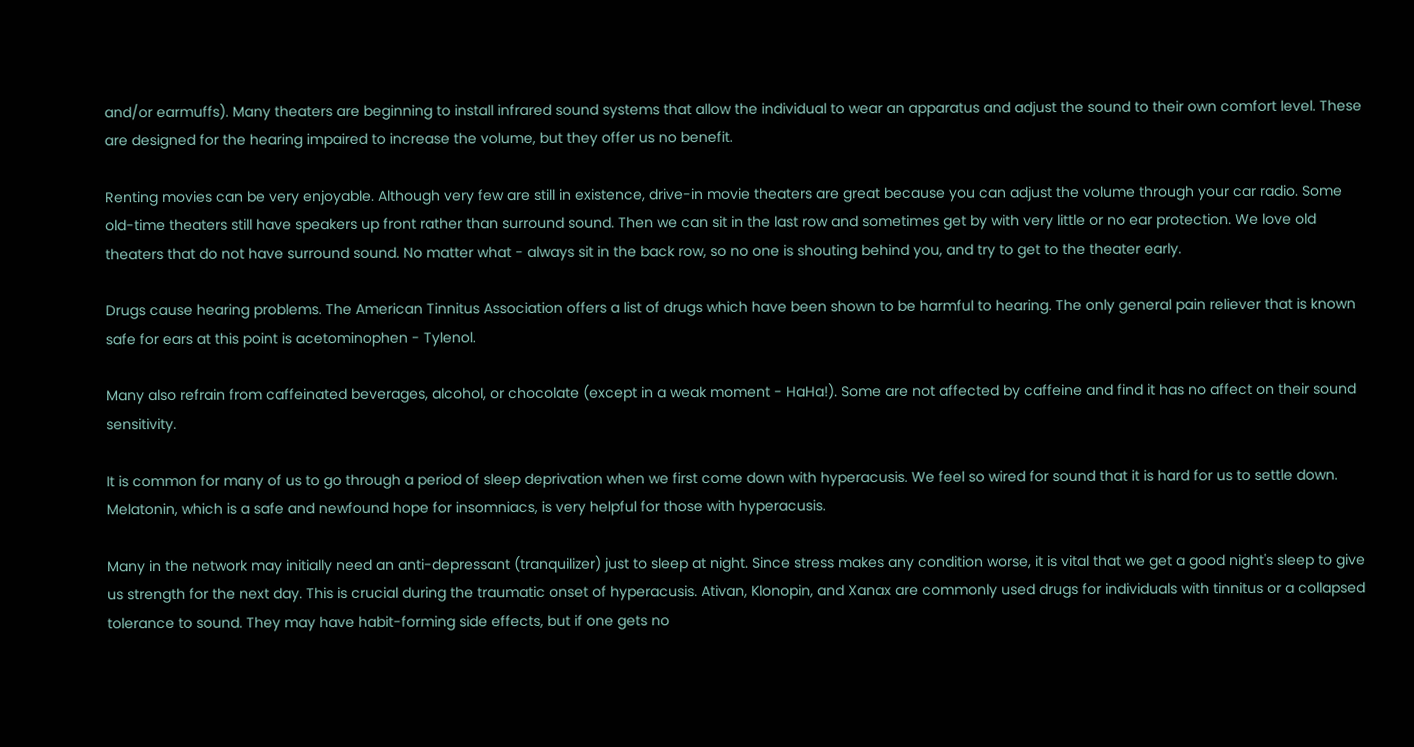and/or earmuffs). Many theaters are beginning to install infrared sound systems that allow the individual to wear an apparatus and adjust the sound to their own comfort level. These are designed for the hearing impaired to increase the volume, but they offer us no benefit.

Renting movies can be very enjoyable. Although very few are still in existence, drive-in movie theaters are great because you can adjust the volume through your car radio. Some old-time theaters still have speakers up front rather than surround sound. Then we can sit in the last row and sometimes get by with very little or no ear protection. We love old theaters that do not have surround sound. No matter what - always sit in the back row, so no one is shouting behind you, and try to get to the theater early.

Drugs cause hearing problems. The American Tinnitus Association offers a list of drugs which have been shown to be harmful to hearing. The only general pain reliever that is known safe for ears at this point is acetominophen - Tylenol.

Many also refrain from caffeinated beverages, alcohol, or chocolate (except in a weak moment - HaHa!). Some are not affected by caffeine and find it has no affect on their sound sensitivity.

It is common for many of us to go through a period of sleep deprivation when we first come down with hyperacusis. We feel so wired for sound that it is hard for us to settle down. Melatonin, which is a safe and newfound hope for insomniacs, is very helpful for those with hyperacusis.

Many in the network may initially need an anti-depressant (tranquilizer) just to sleep at night. Since stress makes any condition worse, it is vital that we get a good night's sleep to give us strength for the next day. This is crucial during the traumatic onset of hyperacusis. Ativan, Klonopin, and Xanax are commonly used drugs for individuals with tinnitus or a collapsed tolerance to sound. They may have habit-forming side effects, but if one gets no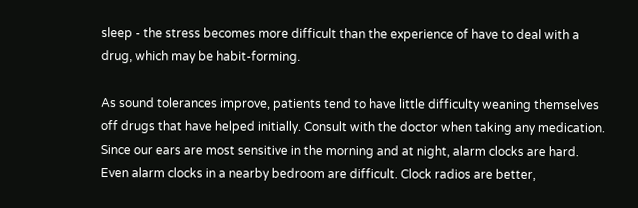sleep - the stress becomes more difficult than the experience of have to deal with a drug, which may be habit-forming.

As sound tolerances improve, patients tend to have little difficulty weaning themselves off drugs that have helped initially. Consult with the doctor when taking any medication. Since our ears are most sensitive in the morning and at night, alarm clocks are hard. Even alarm clocks in a nearby bedroom are difficult. Clock radios are better,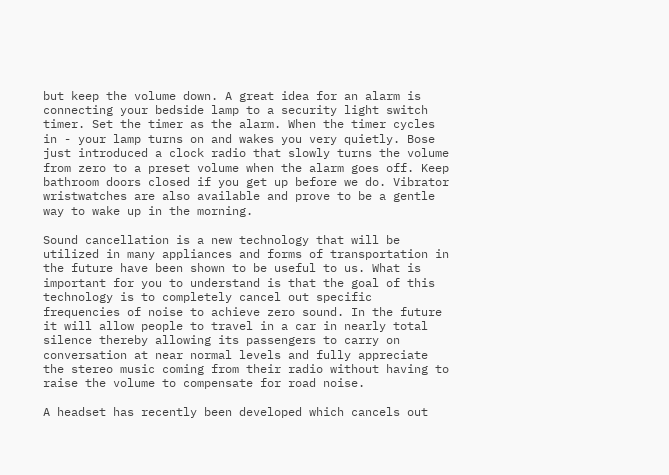but keep the volume down. A great idea for an alarm is connecting your bedside lamp to a security light switch timer. Set the timer as the alarm. When the timer cycles in - your lamp turns on and wakes you very quietly. Bose just introduced a clock radio that slowly turns the volume from zero to a preset volume when the alarm goes off. Keep bathroom doors closed if you get up before we do. Vibrator wristwatches are also available and prove to be a gentle way to wake up in the morning.

Sound cancellation is a new technology that will be utilized in many appliances and forms of transportation in the future have been shown to be useful to us. What is important for you to understand is that the goal of this technology is to completely cancel out specific frequencies of noise to achieve zero sound. In the future it will allow people to travel in a car in nearly total silence thereby allowing its passengers to carry on conversation at near normal levels and fully appreciate the stereo music coming from their radio without having to raise the volume to compensate for road noise.

A headset has recently been developed which cancels out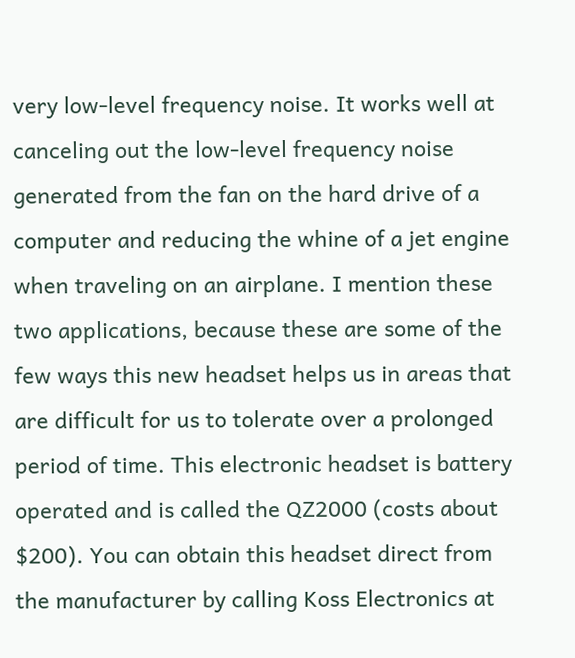very low-level frequency noise. It works well at canceling out the low-level frequency noise generated from the fan on the hard drive of a computer and reducing the whine of a jet engine when traveling on an airplane. I mention these two applications, because these are some of the few ways this new headset helps us in areas that are difficult for us to tolerate over a prolonged period of time. This electronic headset is battery operated and is called the QZ2000 (costs about $200). You can obtain this headset direct from the manufacturer by calling Koss Electronics at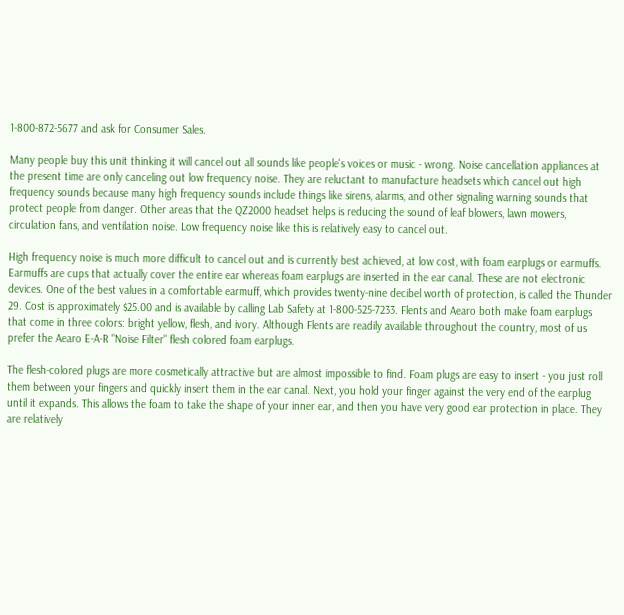1-800-872-5677 and ask for Consumer Sales.

Many people buy this unit thinking it will cancel out all sounds like people's voices or music - wrong. Noise cancellation appliances at the present time are only canceling out low frequency noise. They are reluctant to manufacture headsets which cancel out high frequency sounds because many high frequency sounds include things like sirens, alarms, and other signaling warning sounds that protect people from danger. Other areas that the QZ2000 headset helps is reducing the sound of leaf blowers, lawn mowers, circulation fans, and ventilation noise. Low frequency noise like this is relatively easy to cancel out.

High frequency noise is much more difficult to cancel out and is currently best achieved, at low cost, with foam earplugs or earmuffs. Earmuffs are cups that actually cover the entire ear whereas foam earplugs are inserted in the ear canal. These are not electronic devices. One of the best values in a comfortable earmuff, which provides twenty-nine decibel worth of protection, is called the Thunder 29. Cost is approximately $25.00 and is available by calling Lab Safety at 1-800-525-7233. Flents and Aearo both make foam earplugs that come in three colors: bright yellow, flesh, and ivory. Although Flents are readily available throughout the country, most of us prefer the Aearo E-A-R "Noise Filter" flesh colored foam earplugs.

The flesh-colored plugs are more cosmetically attractive but are almost impossible to find. Foam plugs are easy to insert - you just roll them between your fingers and quickly insert them in the ear canal. Next, you hold your finger against the very end of the earplug until it expands. This allows the foam to take the shape of your inner ear, and then you have very good ear protection in place. They are relatively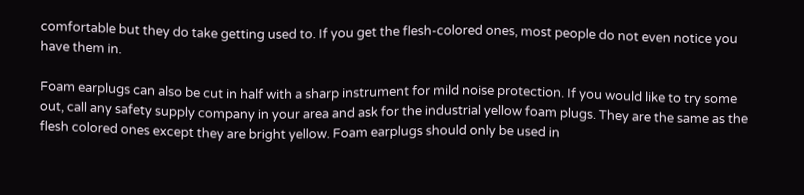comfortable but they do take getting used to. If you get the flesh-colored ones, most people do not even notice you have them in.

Foam earplugs can also be cut in half with a sharp instrument for mild noise protection. If you would like to try some out, call any safety supply company in your area and ask for the industrial yellow foam plugs. They are the same as the flesh colored ones except they are bright yellow. Foam earplugs should only be used in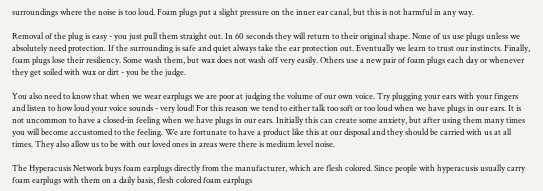surroundings where the noise is too loud. Foam plugs put a slight pressure on the inner ear canal, but this is not harmful in any way.

Removal of the plug is easy - you just pull them straight out. In 60 seconds they will return to their original shape. None of us use plugs unless we absolutely need protection. If the surrounding is safe and quiet always take the ear protection out. Eventually we learn to trust our instincts. Finally, foam plugs lose their resiliency. Some wash them, but wax does not wash off very easily. Others use a new pair of foam plugs each day or whenever they get soiled with wax or dirt - you be the judge.

You also need to know that when we wear earplugs we are poor at judging the volume of our own voice. Try plugging your ears with your fingers and listen to how loud your voice sounds - very loud! For this reason we tend to either talk too soft or too loud when we have plugs in our ears. It is not uncommon to have a closed-in feeling when we have plugs in our ears. Initially this can create some anxiety, but after using them many times you will become accustomed to the feeling. We are fortunate to have a product like this at our disposal and they should be carried with us at all times. They also allow us to be with our loved ones in areas were there is medium level noise.

The Hyperacusis Network buys foam earplugs directly from the manufacturer, which are flesh colored. Since people with hyperacusis usually carry foam earplugs with them on a daily basis, flesh colored foam earplugs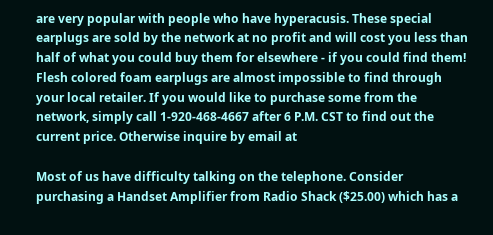are very popular with people who have hyperacusis. These special earplugs are sold by the network at no profit and will cost you less than half of what you could buy them for elsewhere - if you could find them! Flesh colored foam earplugs are almost impossible to find through your local retailer. If you would like to purchase some from the network, simply call 1-920-468-4667 after 6 P.M. CST to find out the current price. Otherwise inquire by email at

Most of us have difficulty talking on the telephone. Consider purchasing a Handset Amplifier from Radio Shack ($25.00) which has a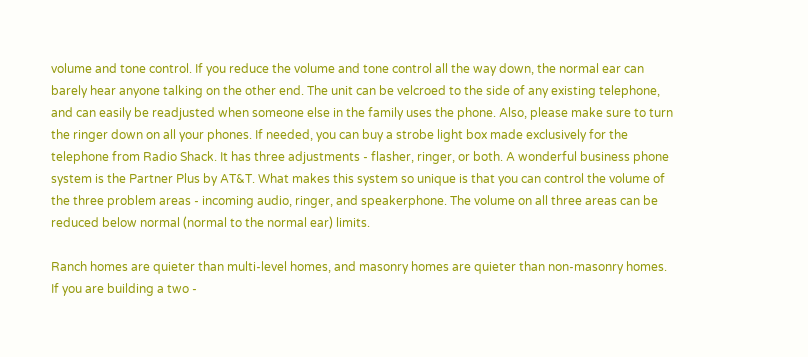volume and tone control. If you reduce the volume and tone control all the way down, the normal ear can barely hear anyone talking on the other end. The unit can be velcroed to the side of any existing telephone, and can easily be readjusted when someone else in the family uses the phone. Also, please make sure to turn the ringer down on all your phones. If needed, you can buy a strobe light box made exclusively for the telephone from Radio Shack. It has three adjustments - flasher, ringer, or both. A wonderful business phone system is the Partner Plus by AT&T. What makes this system so unique is that you can control the volume of the three problem areas - incoming audio, ringer, and speakerphone. The volume on all three areas can be reduced below normal (normal to the normal ear) limits.

Ranch homes are quieter than multi-level homes, and masonry homes are quieter than non-masonry homes. If you are building a two -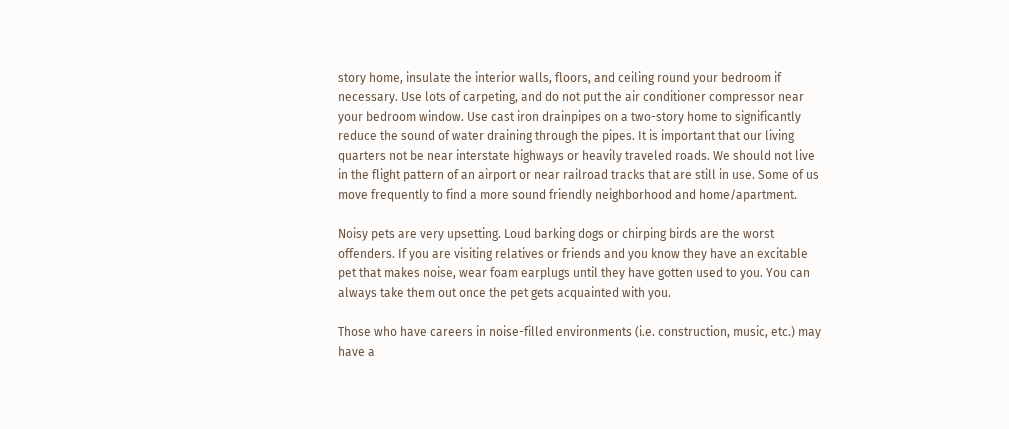story home, insulate the interior walls, floors, and ceiling round your bedroom if necessary. Use lots of carpeting, and do not put the air conditioner compressor near your bedroom window. Use cast iron drainpipes on a two-story home to significantly reduce the sound of water draining through the pipes. It is important that our living quarters not be near interstate highways or heavily traveled roads. We should not live in the flight pattern of an airport or near railroad tracks that are still in use. Some of us move frequently to find a more sound friendly neighborhood and home/apartment.

Noisy pets are very upsetting. Loud barking dogs or chirping birds are the worst offenders. If you are visiting relatives or friends and you know they have an excitable pet that makes noise, wear foam earplugs until they have gotten used to you. You can always take them out once the pet gets acquainted with you.

Those who have careers in noise-filled environments (i.e. construction, music, etc.) may have a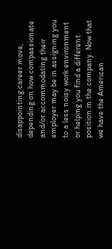disappointing career move, depending on how compassionate and/or accommodating their employer may be in assigning you to a less noisy work environment or helping you find a different position in the company. Now that we have the American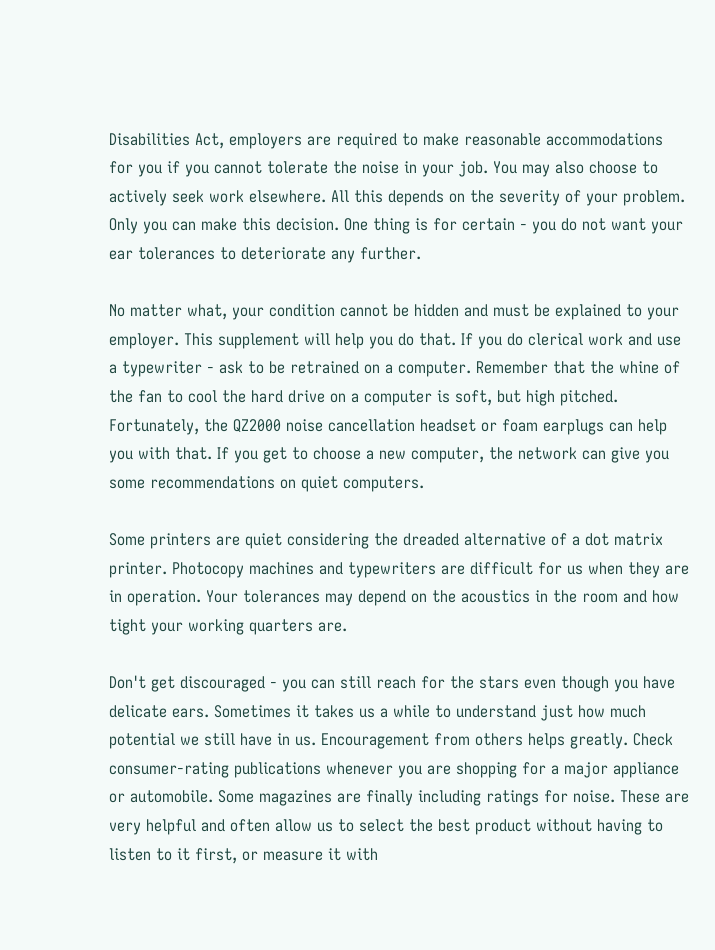Disabilities Act, employers are required to make reasonable accommodations for you if you cannot tolerate the noise in your job. You may also choose to actively seek work elsewhere. All this depends on the severity of your problem. Only you can make this decision. One thing is for certain - you do not want your ear tolerances to deteriorate any further.

No matter what, your condition cannot be hidden and must be explained to your employer. This supplement will help you do that. If you do clerical work and use a typewriter - ask to be retrained on a computer. Remember that the whine of the fan to cool the hard drive on a computer is soft, but high pitched. Fortunately, the QZ2000 noise cancellation headset or foam earplugs can help you with that. If you get to choose a new computer, the network can give you some recommendations on quiet computers.

Some printers are quiet considering the dreaded alternative of a dot matrix printer. Photocopy machines and typewriters are difficult for us when they are in operation. Your tolerances may depend on the acoustics in the room and how tight your working quarters are.

Don't get discouraged - you can still reach for the stars even though you have delicate ears. Sometimes it takes us a while to understand just how much potential we still have in us. Encouragement from others helps greatly. Check consumer-rating publications whenever you are shopping for a major appliance or automobile. Some magazines are finally including ratings for noise. These are very helpful and often allow us to select the best product without having to listen to it first, or measure it with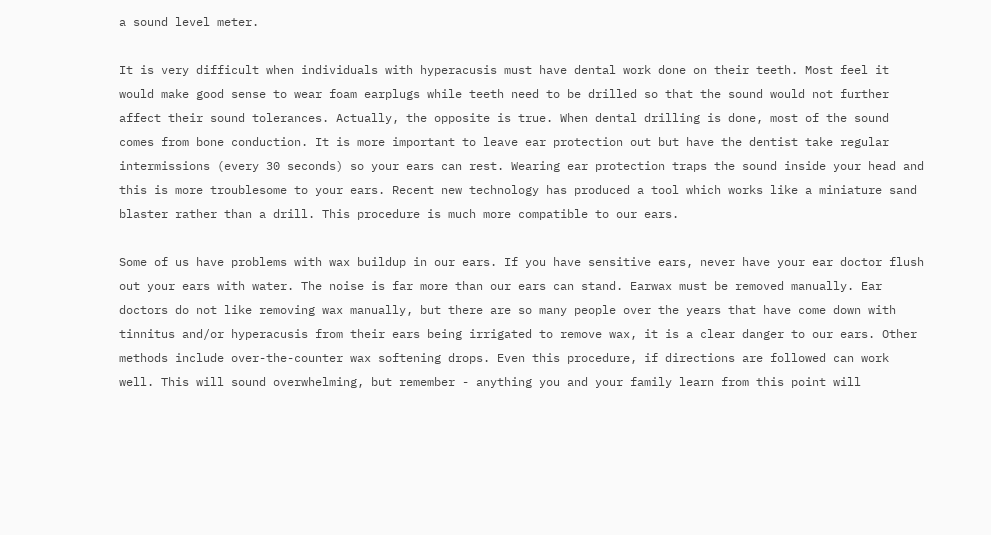a sound level meter.

It is very difficult when individuals with hyperacusis must have dental work done on their teeth. Most feel it would make good sense to wear foam earplugs while teeth need to be drilled so that the sound would not further affect their sound tolerances. Actually, the opposite is true. When dental drilling is done, most of the sound comes from bone conduction. It is more important to leave ear protection out but have the dentist take regular intermissions (every 30 seconds) so your ears can rest. Wearing ear protection traps the sound inside your head and this is more troublesome to your ears. Recent new technology has produced a tool which works like a miniature sand blaster rather than a drill. This procedure is much more compatible to our ears.

Some of us have problems with wax buildup in our ears. If you have sensitive ears, never have your ear doctor flush out your ears with water. The noise is far more than our ears can stand. Earwax must be removed manually. Ear doctors do not like removing wax manually, but there are so many people over the years that have come down with tinnitus and/or hyperacusis from their ears being irrigated to remove wax, it is a clear danger to our ears. Other methods include over-the-counter wax softening drops. Even this procedure, if directions are followed can work well. This will sound overwhelming, but remember - anything you and your family learn from this point will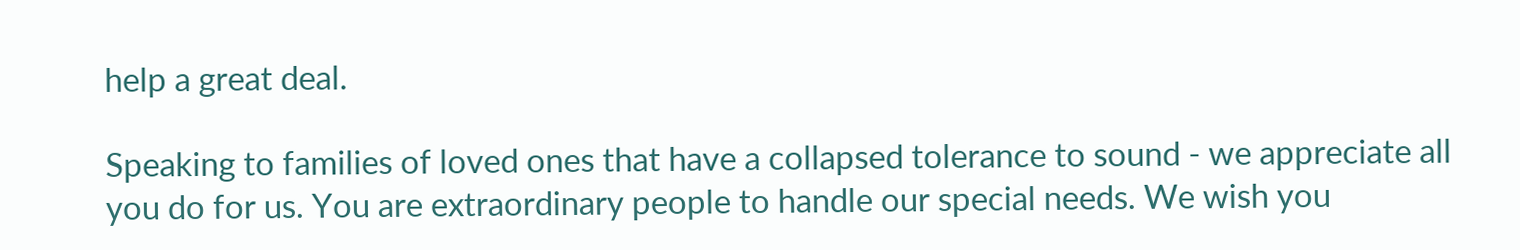help a great deal.

Speaking to families of loved ones that have a collapsed tolerance to sound - we appreciate all you do for us. You are extraordinary people to handle our special needs. We wish you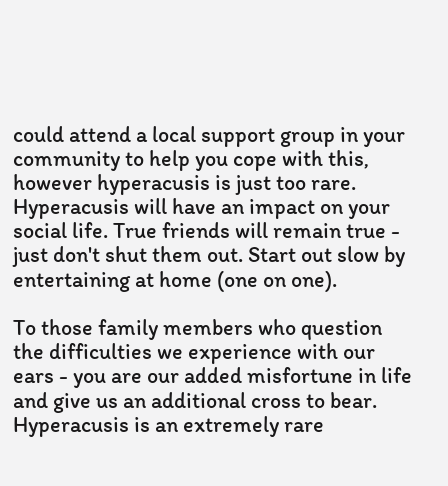could attend a local support group in your community to help you cope with this, however hyperacusis is just too rare. Hyperacusis will have an impact on your social life. True friends will remain true - just don't shut them out. Start out slow by entertaining at home (one on one).

To those family members who question the difficulties we experience with our ears - you are our added misfortune in life and give us an additional cross to bear. Hyperacusis is an extremely rare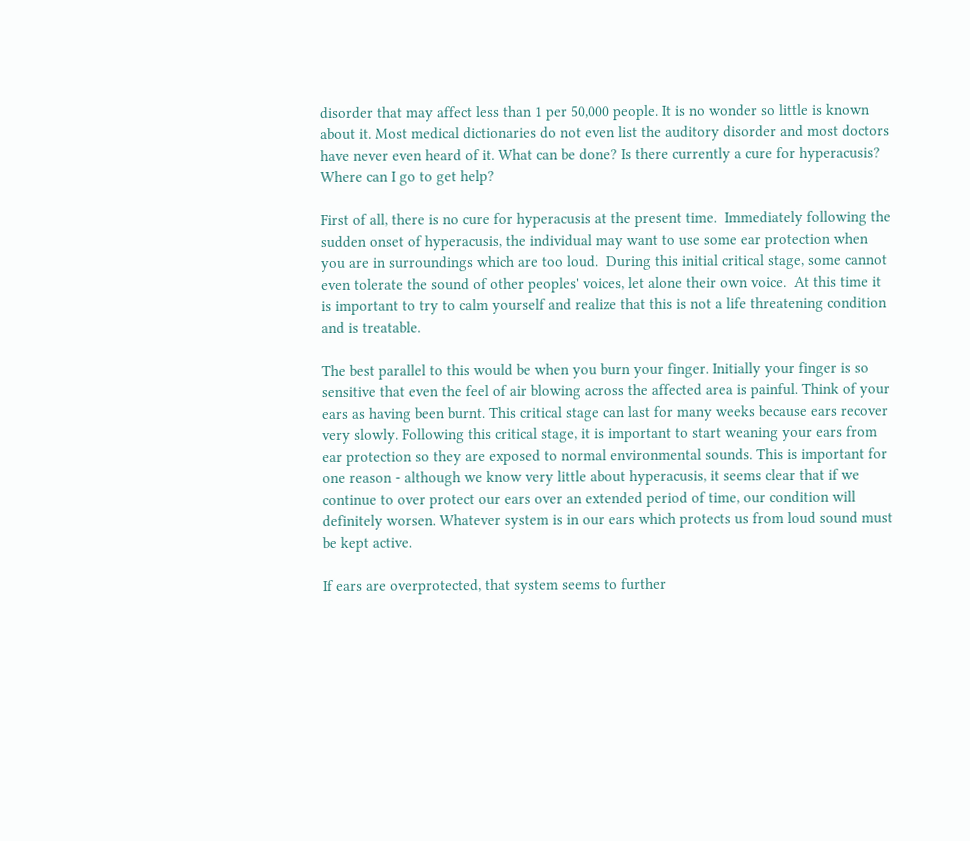disorder that may affect less than 1 per 50,000 people. It is no wonder so little is known about it. Most medical dictionaries do not even list the auditory disorder and most doctors have never even heard of it. What can be done? Is there currently a cure for hyperacusis? Where can I go to get help?

First of all, there is no cure for hyperacusis at the present time.  Immediately following the sudden onset of hyperacusis, the individual may want to use some ear protection when you are in surroundings which are too loud.  During this initial critical stage, some cannot even tolerate the sound of other peoples' voices, let alone their own voice.  At this time it is important to try to calm yourself and realize that this is not a life threatening condition and is treatable.

The best parallel to this would be when you burn your finger. Initially your finger is so sensitive that even the feel of air blowing across the affected area is painful. Think of your ears as having been burnt. This critical stage can last for many weeks because ears recover very slowly. Following this critical stage, it is important to start weaning your ears from ear protection so they are exposed to normal environmental sounds. This is important for one reason - although we know very little about hyperacusis, it seems clear that if we continue to over protect our ears over an extended period of time, our condition will definitely worsen. Whatever system is in our ears which protects us from loud sound must be kept active.

If ears are overprotected, that system seems to further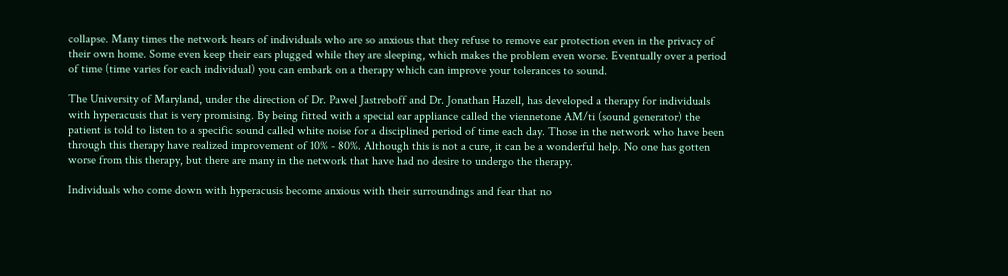collapse. Many times the network hears of individuals who are so anxious that they refuse to remove ear protection even in the privacy of their own home. Some even keep their ears plugged while they are sleeping, which makes the problem even worse. Eventually over a period of time (time varies for each individual) you can embark on a therapy which can improve your tolerances to sound.

The University of Maryland, under the direction of Dr. Pawel Jastreboff and Dr. Jonathan Hazell, has developed a therapy for individuals with hyperacusis that is very promising. By being fitted with a special ear appliance called the viennetone AM/ti (sound generator) the patient is told to listen to a specific sound called white noise for a disciplined period of time each day. Those in the network who have been through this therapy have realized improvement of 10% - 80%. Although this is not a cure, it can be a wonderful help. No one has gotten worse from this therapy, but there are many in the network that have had no desire to undergo the therapy.

Individuals who come down with hyperacusis become anxious with their surroundings and fear that no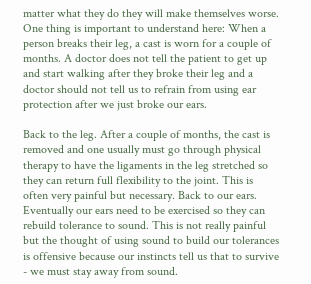matter what they do they will make themselves worse. One thing is important to understand here: When a person breaks their leg, a cast is worn for a couple of months. A doctor does not tell the patient to get up and start walking after they broke their leg and a doctor should not tell us to refrain from using ear protection after we just broke our ears.

Back to the leg. After a couple of months, the cast is removed and one usually must go through physical therapy to have the ligaments in the leg stretched so they can return full flexibility to the joint. This is often very painful but necessary. Back to our ears. Eventually our ears need to be exercised so they can rebuild tolerance to sound. This is not really painful but the thought of using sound to build our tolerances is offensive because our instincts tell us that to survive - we must stay away from sound.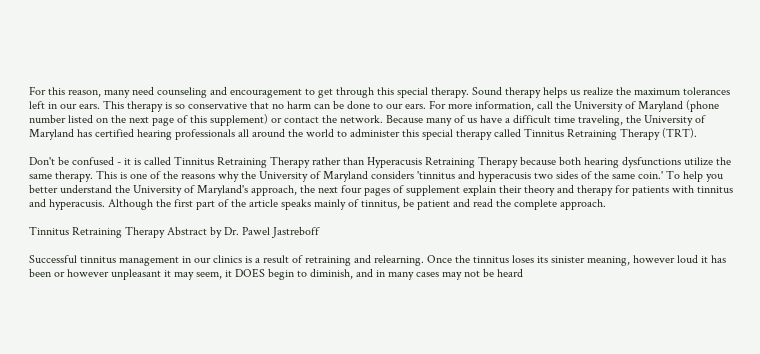For this reason, many need counseling and encouragement to get through this special therapy. Sound therapy helps us realize the maximum tolerances left in our ears. This therapy is so conservative that no harm can be done to our ears. For more information, call the University of Maryland (phone number listed on the next page of this supplement) or contact the network. Because many of us have a difficult time traveling, the University of Maryland has certified hearing professionals all around the world to administer this special therapy called Tinnitus Retraining Therapy (TRT).

Don't be confused - it is called Tinnitus Retraining Therapy rather than Hyperacusis Retraining Therapy because both hearing dysfunctions utilize the same therapy. This is one of the reasons why the University of Maryland considers 'tinnitus and hyperacusis two sides of the same coin.' To help you better understand the University of Maryland's approach, the next four pages of supplement explain their theory and therapy for patients with tinnitus and hyperacusis. Although the first part of the article speaks mainly of tinnitus, be patient and read the complete approach.

Tinnitus Retraining Therapy Abstract by Dr. Pawel Jastreboff

Successful tinnitus management in our clinics is a result of retraining and relearning. Once the tinnitus loses its sinister meaning, however loud it has been or however unpleasant it may seem, it DOES begin to diminish, and in many cases may not be heard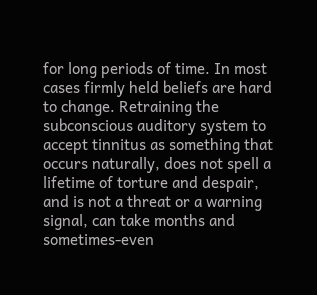for long periods of time. In most cases firmly held beliefs are hard to change. Retraining the subconscious auditory system to accept tinnitus as something that occurs naturally, does not spell a lifetime of torture and despair, and is not a threat or a warning signal, can take months and sometimes-even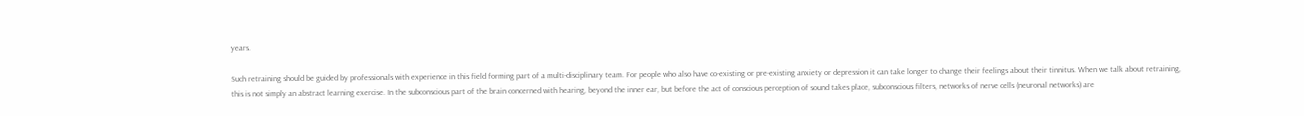years.

Such retraining should be guided by professionals with experience in this field forming part of a multi-disciplinary team. For people who also have co-existing or pre-existing anxiety or depression it can take longer to change their feelings about their tinnitus. When we talk about retraining, this is not simply an abstract learning exercise. In the subconscious part of the brain concerned with hearing, beyond the inner ear, but before the act of conscious perception of sound takes place, subconscious filters, networks of nerve cells (neuronal networks) are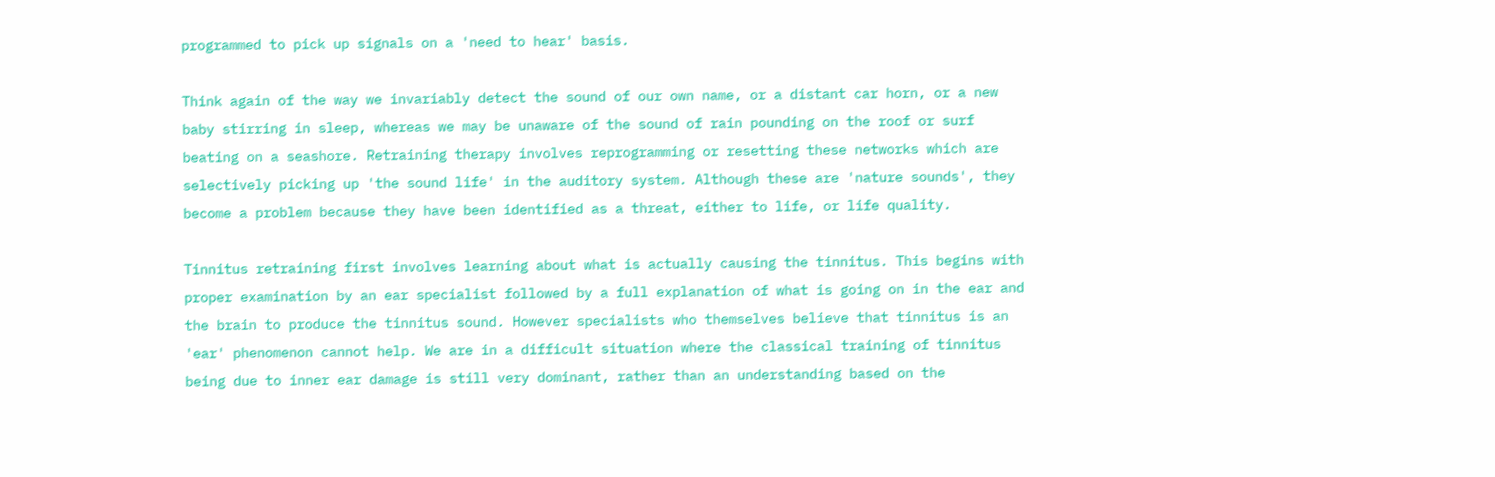programmed to pick up signals on a 'need to hear' basis.

Think again of the way we invariably detect the sound of our own name, or a distant car horn, or a new baby stirring in sleep, whereas we may be unaware of the sound of rain pounding on the roof or surf beating on a seashore. Retraining therapy involves reprogramming or resetting these networks which are selectively picking up 'the sound life' in the auditory system. Although these are 'nature sounds', they become a problem because they have been identified as a threat, either to life, or life quality.

Tinnitus retraining first involves learning about what is actually causing the tinnitus. This begins with proper examination by an ear specialist followed by a full explanation of what is going on in the ear and the brain to produce the tinnitus sound. However specialists who themselves believe that tinnitus is an 'ear' phenomenon cannot help. We are in a difficult situation where the classical training of tinnitus being due to inner ear damage is still very dominant, rather than an understanding based on the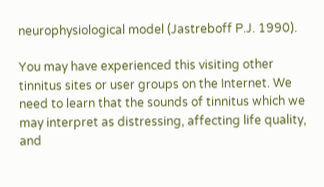neurophysiological model (Jastreboff P.J. 1990).

You may have experienced this visiting other tinnitus sites or user groups on the Internet. We need to learn that the sounds of tinnitus which we may interpret as distressing, affecting life quality, and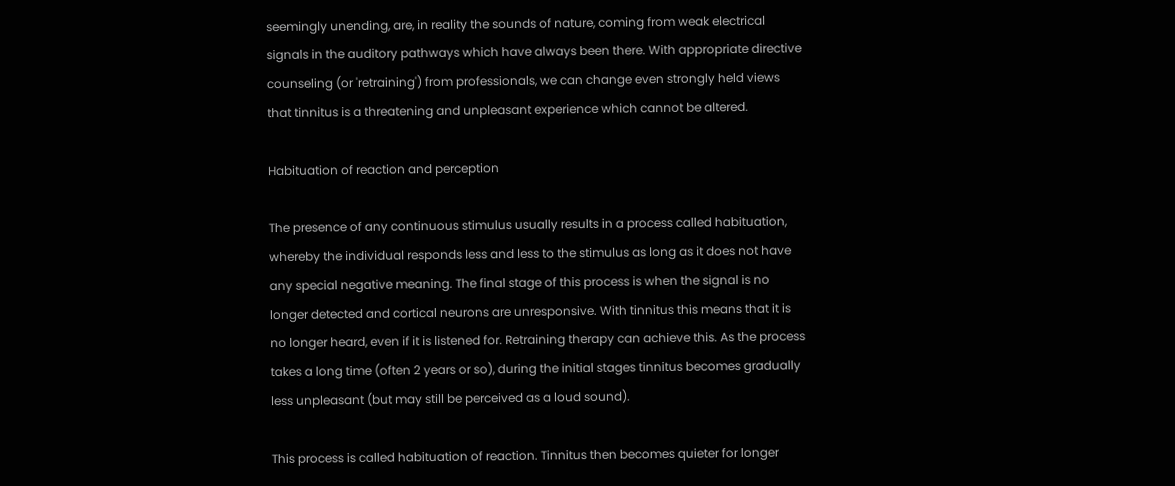seemingly unending, are, in reality the sounds of nature, coming from weak electrical signals in the auditory pathways which have always been there. With appropriate directive counseling (or 'retraining') from professionals, we can change even strongly held views that tinnitus is a threatening and unpleasant experience which cannot be altered.

Habituation of reaction and perception

The presence of any continuous stimulus usually results in a process called habituation, whereby the individual responds less and less to the stimulus as long as it does not have any special negative meaning. The final stage of this process is when the signal is no longer detected and cortical neurons are unresponsive. With tinnitus this means that it is no longer heard, even if it is listened for. Retraining therapy can achieve this. As the process takes a long time (often 2 years or so), during the initial stages tinnitus becomes gradually less unpleasant (but may still be perceived as a loud sound).

This process is called habituation of reaction. Tinnitus then becomes quieter for longer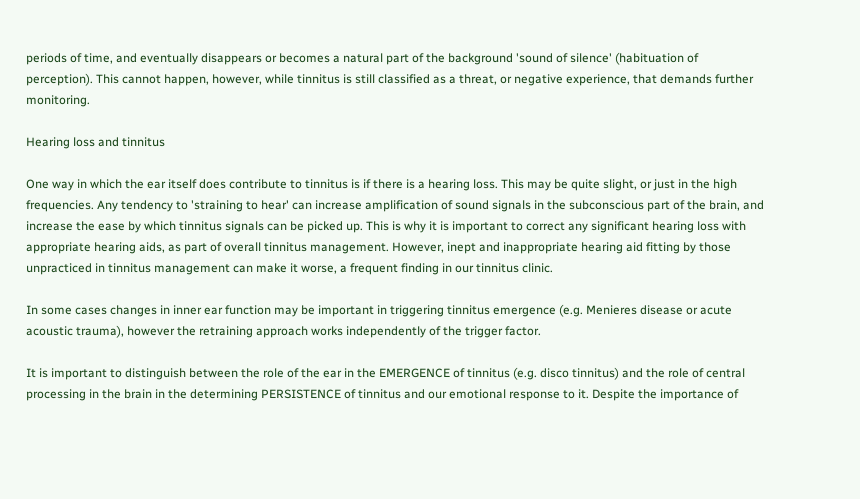periods of time, and eventually disappears or becomes a natural part of the background 'sound of silence' (habituation of perception). This cannot happen, however, while tinnitus is still classified as a threat, or negative experience, that demands further monitoring.

Hearing loss and tinnitus

One way in which the ear itself does contribute to tinnitus is if there is a hearing loss. This may be quite slight, or just in the high frequencies. Any tendency to 'straining to hear' can increase amplification of sound signals in the subconscious part of the brain, and increase the ease by which tinnitus signals can be picked up. This is why it is important to correct any significant hearing loss with appropriate hearing aids, as part of overall tinnitus management. However, inept and inappropriate hearing aid fitting by those unpracticed in tinnitus management can make it worse, a frequent finding in our tinnitus clinic.

In some cases changes in inner ear function may be important in triggering tinnitus emergence (e.g. Menieres disease or acute acoustic trauma), however the retraining approach works independently of the trigger factor.

It is important to distinguish between the role of the ear in the EMERGENCE of tinnitus (e.g. disco tinnitus) and the role of central processing in the brain in the determining PERSISTENCE of tinnitus and our emotional response to it. Despite the importance of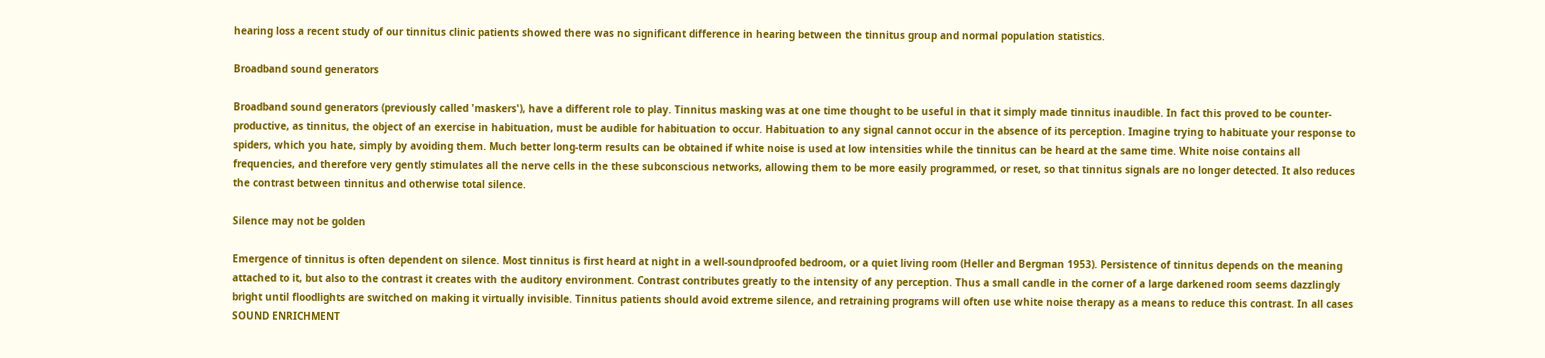hearing loss a recent study of our tinnitus clinic patients showed there was no significant difference in hearing between the tinnitus group and normal population statistics.

Broadband sound generators

Broadband sound generators (previously called 'maskers'), have a different role to play. Tinnitus masking was at one time thought to be useful in that it simply made tinnitus inaudible. In fact this proved to be counter-productive, as tinnitus, the object of an exercise in habituation, must be audible for habituation to occur. Habituation to any signal cannot occur in the absence of its perception. Imagine trying to habituate your response to spiders, which you hate, simply by avoiding them. Much better long-term results can be obtained if white noise is used at low intensities while the tinnitus can be heard at the same time. White noise contains all frequencies, and therefore very gently stimulates all the nerve cells in the these subconscious networks, allowing them to be more easily programmed, or reset, so that tinnitus signals are no longer detected. It also reduces the contrast between tinnitus and otherwise total silence.

Silence may not be golden

Emergence of tinnitus is often dependent on silence. Most tinnitus is first heard at night in a well-soundproofed bedroom, or a quiet living room (Heller and Bergman 1953). Persistence of tinnitus depends on the meaning attached to it, but also to the contrast it creates with the auditory environment. Contrast contributes greatly to the intensity of any perception. Thus a small candle in the corner of a large darkened room seems dazzlingly bright until floodlights are switched on making it virtually invisible. Tinnitus patients should avoid extreme silence, and retraining programs will often use white noise therapy as a means to reduce this contrast. In all cases SOUND ENRICHMENT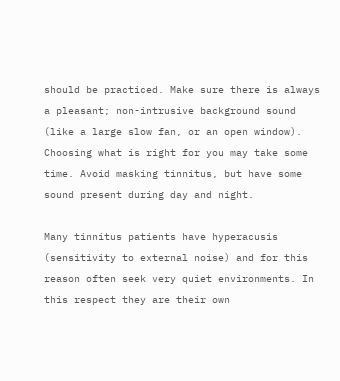should be practiced. Make sure there is always a pleasant; non-intrusive background sound (like a large slow fan, or an open window). Choosing what is right for you may take some time. Avoid masking tinnitus, but have some sound present during day and night.

Many tinnitus patients have hyperacusis (sensitivity to external noise) and for this reason often seek very quiet environments. In this respect they are their own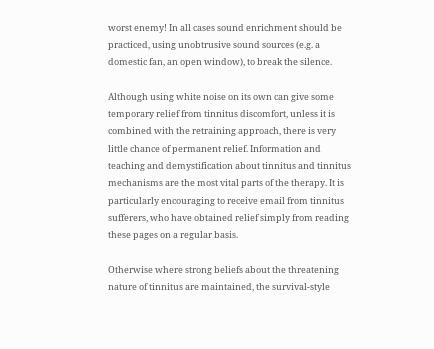worst enemy! In all cases sound enrichment should be practiced, using unobtrusive sound sources (e.g. a domestic fan, an open window), to break the silence.

Although using white noise on its own can give some temporary relief from tinnitus discomfort, unless it is combined with the retraining approach, there is very little chance of permanent relief. Information and teaching and demystification about tinnitus and tinnitus mechanisms are the most vital parts of the therapy. It is particularly encouraging to receive email from tinnitus sufferers, who have obtained relief simply from reading these pages on a regular basis.

Otherwise where strong beliefs about the threatening nature of tinnitus are maintained, the survival-style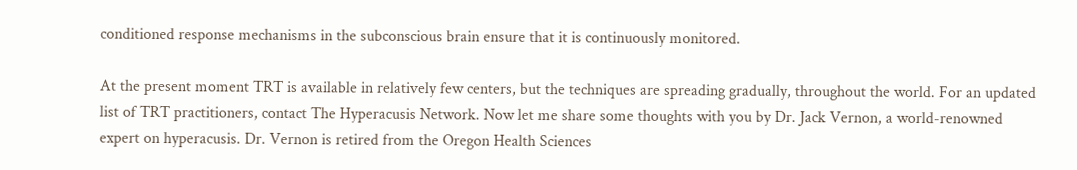conditioned response mechanisms in the subconscious brain ensure that it is continuously monitored.

At the present moment TRT is available in relatively few centers, but the techniques are spreading gradually, throughout the world. For an updated list of TRT practitioners, contact The Hyperacusis Network. Now let me share some thoughts with you by Dr. Jack Vernon, a world-renowned expert on hyperacusis. Dr. Vernon is retired from the Oregon Health Sciences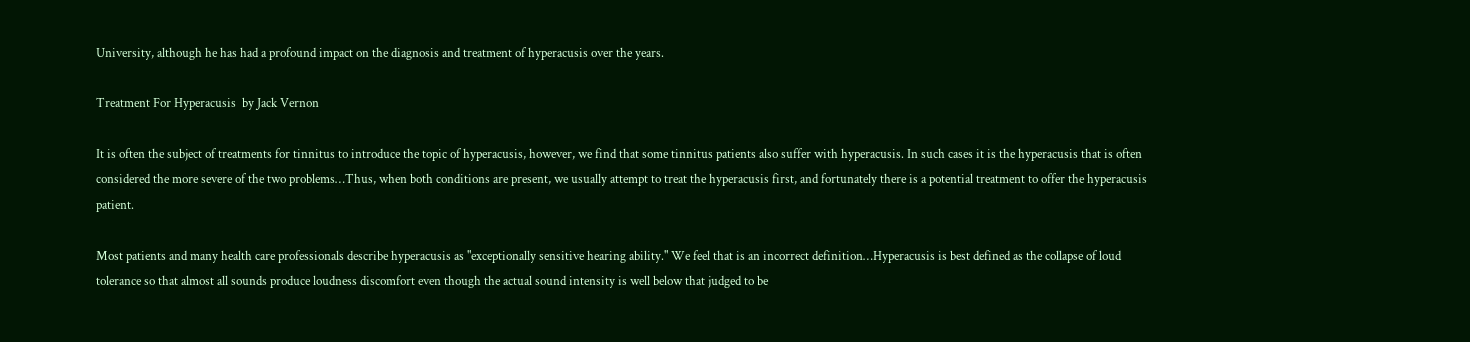University, although he has had a profound impact on the diagnosis and treatment of hyperacusis over the years.

Treatment For Hyperacusis  by Jack Vernon

It is often the subject of treatments for tinnitus to introduce the topic of hyperacusis, however, we find that some tinnitus patients also suffer with hyperacusis. In such cases it is the hyperacusis that is often considered the more severe of the two problems…Thus, when both conditions are present, we usually attempt to treat the hyperacusis first, and fortunately there is a potential treatment to offer the hyperacusis patient.

Most patients and many health care professionals describe hyperacusis as "exceptionally sensitive hearing ability." We feel that is an incorrect definition…Hyperacusis is best defined as the collapse of loud tolerance so that almost all sounds produce loudness discomfort even though the actual sound intensity is well below that judged to be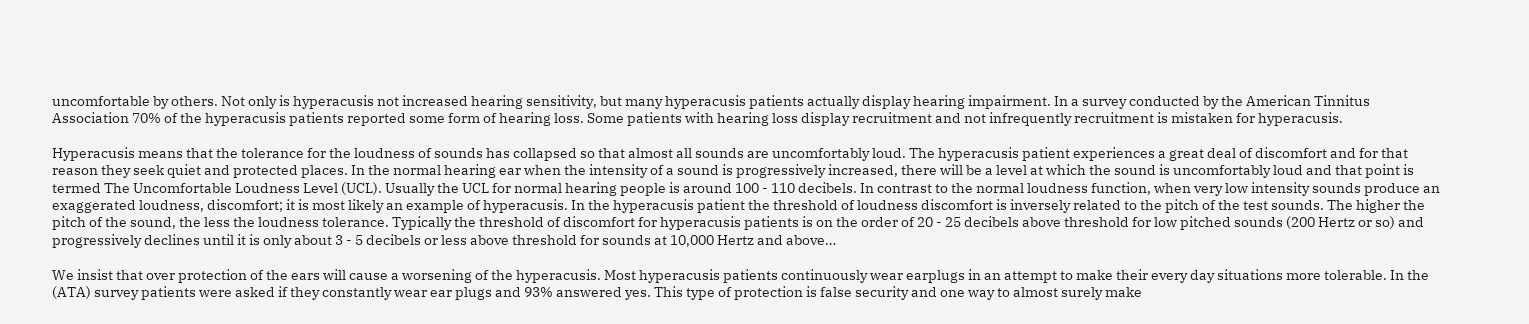uncomfortable by others. Not only is hyperacusis not increased hearing sensitivity, but many hyperacusis patients actually display hearing impairment. In a survey conducted by the American Tinnitus Association 70% of the hyperacusis patients reported some form of hearing loss. Some patients with hearing loss display recruitment and not infrequently recruitment is mistaken for hyperacusis.

Hyperacusis means that the tolerance for the loudness of sounds has collapsed so that almost all sounds are uncomfortably loud. The hyperacusis patient experiences a great deal of discomfort and for that reason they seek quiet and protected places. In the normal hearing ear when the intensity of a sound is progressively increased, there will be a level at which the sound is uncomfortably loud and that point is termed The Uncomfortable Loudness Level (UCL). Usually the UCL for normal hearing people is around 100 - 110 decibels. In contrast to the normal loudness function, when very low intensity sounds produce an exaggerated loudness, discomfort; it is most likely an example of hyperacusis. In the hyperacusis patient the threshold of loudness discomfort is inversely related to the pitch of the test sounds. The higher the pitch of the sound, the less the loudness tolerance. Typically the threshold of discomfort for hyperacusis patients is on the order of 20 - 25 decibels above threshold for low pitched sounds (200 Hertz or so) and progressively declines until it is only about 3 - 5 decibels or less above threshold for sounds at 10,000 Hertz and above…

We insist that over protection of the ears will cause a worsening of the hyperacusis. Most hyperacusis patients continuously wear earplugs in an attempt to make their every day situations more tolerable. In the (ATA) survey patients were asked if they constantly wear ear plugs and 93% answered yes. This type of protection is false security and one way to almost surely make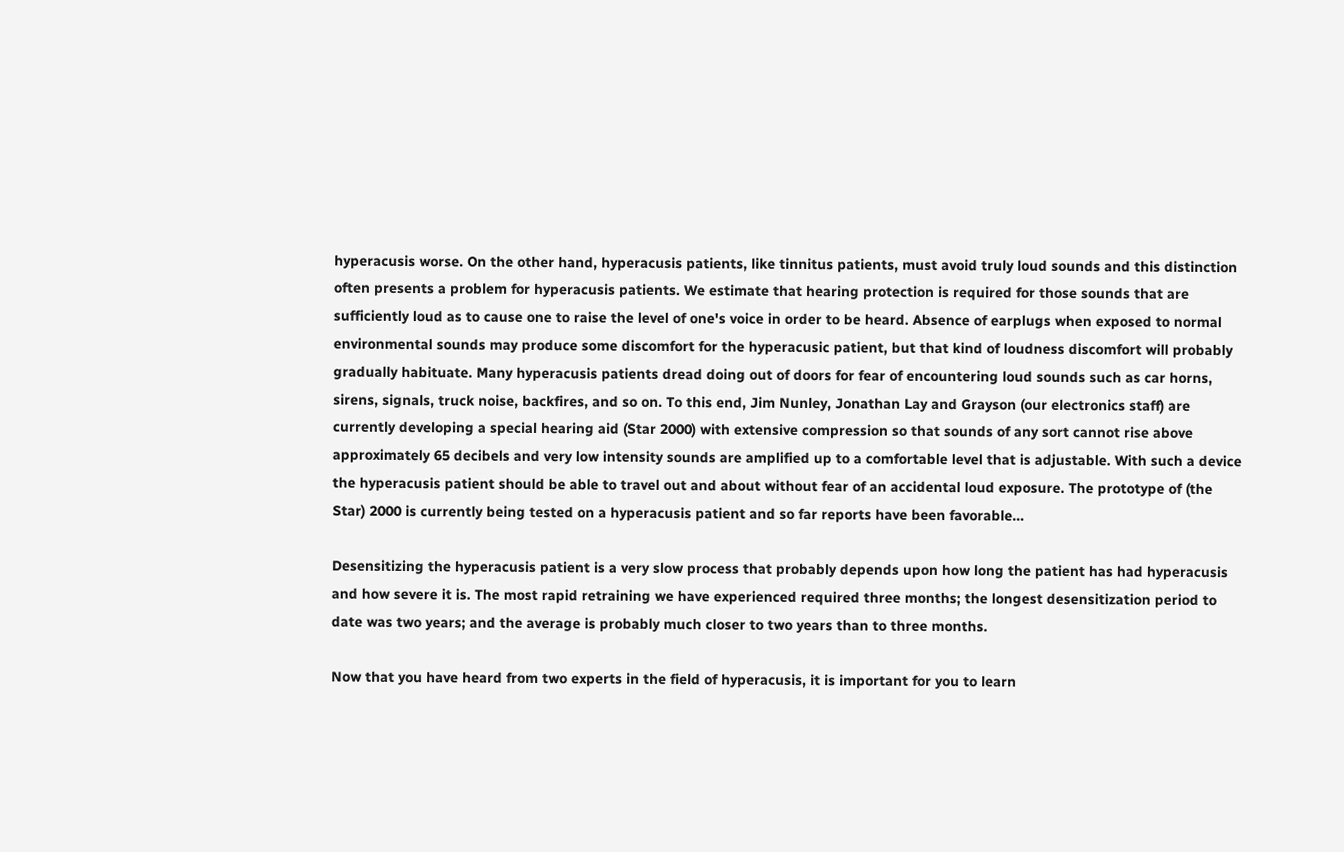hyperacusis worse. On the other hand, hyperacusis patients, like tinnitus patients, must avoid truly loud sounds and this distinction often presents a problem for hyperacusis patients. We estimate that hearing protection is required for those sounds that are sufficiently loud as to cause one to raise the level of one's voice in order to be heard. Absence of earplugs when exposed to normal environmental sounds may produce some discomfort for the hyperacusic patient, but that kind of loudness discomfort will probably gradually habituate. Many hyperacusis patients dread doing out of doors for fear of encountering loud sounds such as car horns, sirens, signals, truck noise, backfires, and so on. To this end, Jim Nunley, Jonathan Lay and Grayson (our electronics staff) are currently developing a special hearing aid (Star 2000) with extensive compression so that sounds of any sort cannot rise above approximately 65 decibels and very low intensity sounds are amplified up to a comfortable level that is adjustable. With such a device the hyperacusis patient should be able to travel out and about without fear of an accidental loud exposure. The prototype of (the Star) 2000 is currently being tested on a hyperacusis patient and so far reports have been favorable…

Desensitizing the hyperacusis patient is a very slow process that probably depends upon how long the patient has had hyperacusis and how severe it is. The most rapid retraining we have experienced required three months; the longest desensitization period to date was two years; and the average is probably much closer to two years than to three months.

Now that you have heard from two experts in the field of hyperacusis, it is important for you to learn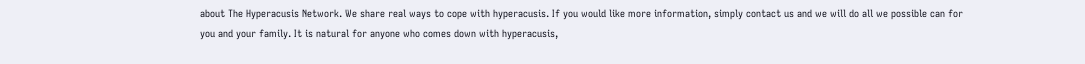about The Hyperacusis Network. We share real ways to cope with hyperacusis. If you would like more information, simply contact us and we will do all we possible can for you and your family. It is natural for anyone who comes down with hyperacusis,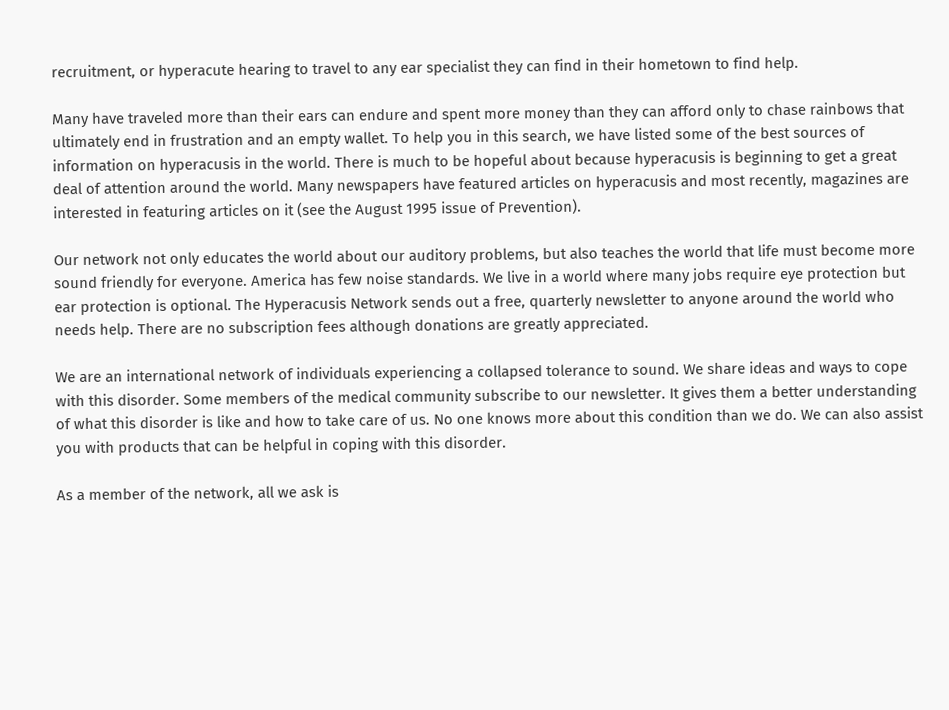recruitment, or hyperacute hearing to travel to any ear specialist they can find in their hometown to find help.

Many have traveled more than their ears can endure and spent more money than they can afford only to chase rainbows that ultimately end in frustration and an empty wallet. To help you in this search, we have listed some of the best sources of information on hyperacusis in the world. There is much to be hopeful about because hyperacusis is beginning to get a great deal of attention around the world. Many newspapers have featured articles on hyperacusis and most recently, magazines are interested in featuring articles on it (see the August 1995 issue of Prevention).

Our network not only educates the world about our auditory problems, but also teaches the world that life must become more sound friendly for everyone. America has few noise standards. We live in a world where many jobs require eye protection but ear protection is optional. The Hyperacusis Network sends out a free, quarterly newsletter to anyone around the world who needs help. There are no subscription fees although donations are greatly appreciated.

We are an international network of individuals experiencing a collapsed tolerance to sound. We share ideas and ways to cope with this disorder. Some members of the medical community subscribe to our newsletter. It gives them a better understanding of what this disorder is like and how to take care of us. No one knows more about this condition than we do. We can also assist you with products that can be helpful in coping with this disorder.

As a member of the network, all we ask is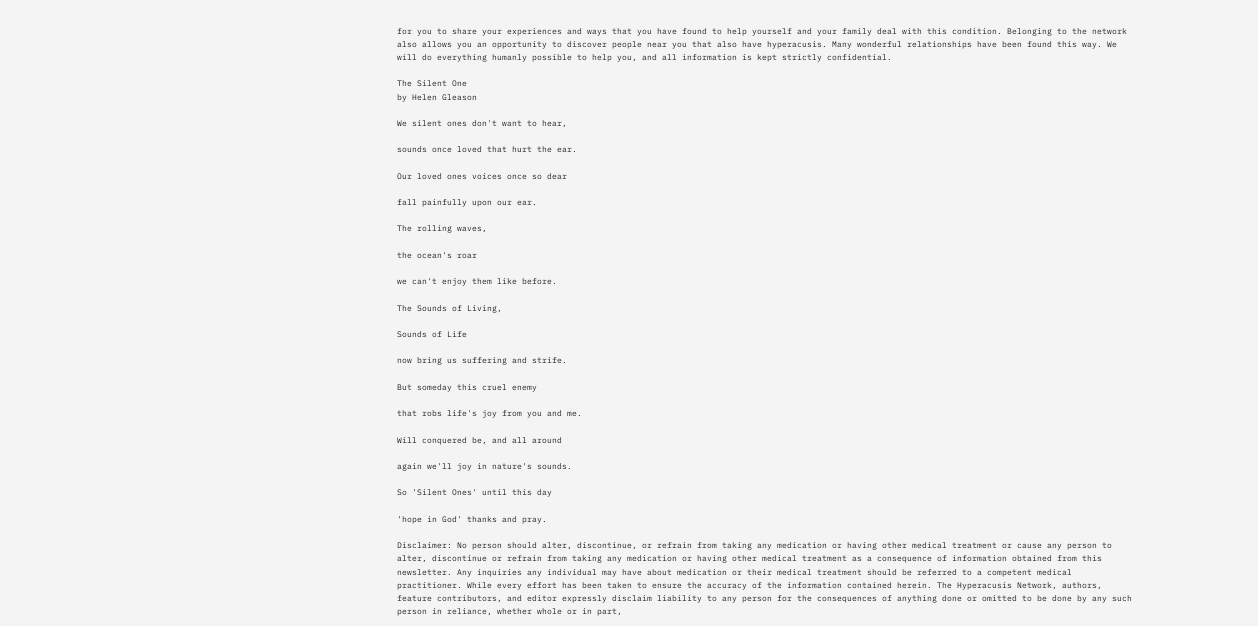for you to share your experiences and ways that you have found to help yourself and your family deal with this condition. Belonging to the network also allows you an opportunity to discover people near you that also have hyperacusis. Many wonderful relationships have been found this way. We will do everything humanly possible to help you, and all information is kept strictly confidential.

The Silent One
by Helen Gleason

We silent ones don't want to hear,

sounds once loved that hurt the ear.

Our loved ones voices once so dear

fall painfully upon our ear.

The rolling waves,

the ocean's roar

we can't enjoy them like before.

The Sounds of Living,

Sounds of Life

now bring us suffering and strife.

But someday this cruel enemy

that robs life's joy from you and me.

Will conquered be, and all around

again we'll joy in nature's sounds.

So 'Silent Ones' until this day

'hope in God' thanks and pray.

Disclaimer: No person should alter, discontinue, or refrain from taking any medication or having other medical treatment or cause any person to alter, discontinue or refrain from taking any medication or having other medical treatment as a consequence of information obtained from this newsletter. Any inquiries any individual may have about medication or their medical treatment should be referred to a competent medical practitioner. While every effort has been taken to ensure the accuracy of the information contained herein. The Hyperacusis Network, authors, feature contributors, and editor expressly disclaim liability to any person for the consequences of anything done or omitted to be done by any such person in reliance, whether whole or in part,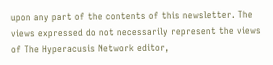upon any part of the contents of this newsletter. The views expressed do not necessarily represent the views of The Hyperacusis Network editor,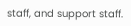staff, and support staff.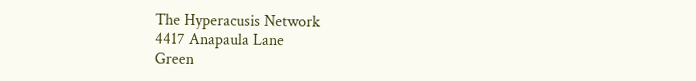The Hyperacusis Network
4417 Anapaula Lane
Green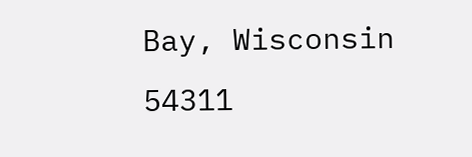Bay, Wisconsin 54311